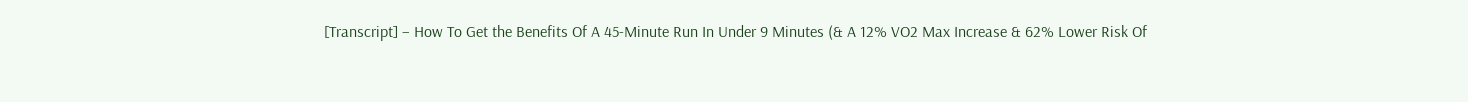[Transcript] – How To Get the Benefits Of A 45-Minute Run In Under 9 Minutes (& A 12% VO2 Max Increase & 62% Lower Risk Of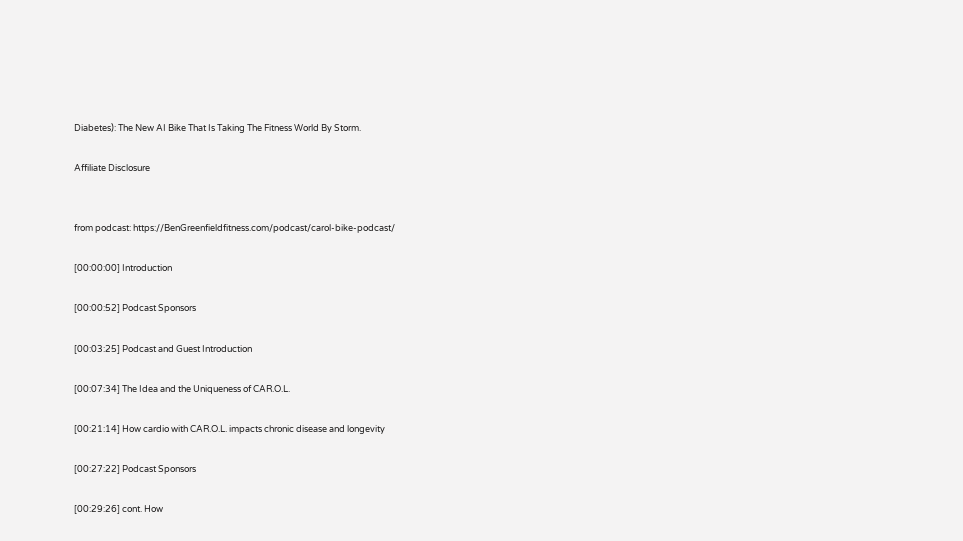Diabetes): The New AI Bike That Is Taking The Fitness World By Storm.

Affiliate Disclosure


from podcast: https://BenGreenfieldfitness.com/podcast/carol-bike-podcast/

[00:00:00] Introduction

[00:00:52] Podcast Sponsors

[00:03:25] Podcast and Guest Introduction

[00:07:34] The Idea and the Uniqueness of CAR.O.L.

[00:21:14] How cardio with CAR.O.L. impacts chronic disease and longevity

[00:27:22] Podcast Sponsors

[00:29:26] cont. How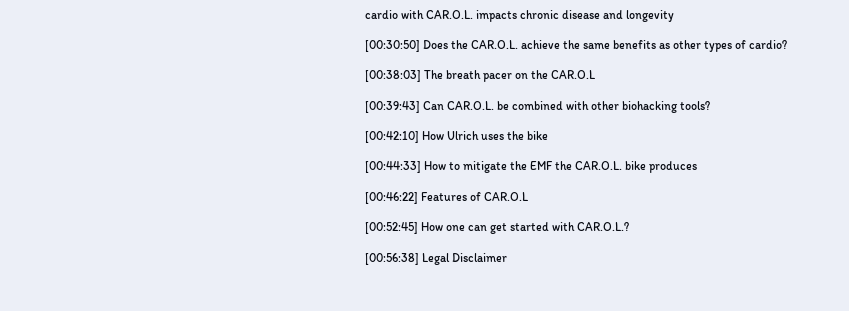cardio with CAR.O.L. impacts chronic disease and longevity

[00:30:50] Does the CAR.O.L. achieve the same benefits as other types of cardio?

[00:38:03] The breath pacer on the CAR.O.L

[00:39:43] Can CAR.O.L. be combined with other biohacking tools?

[00:42:10] How Ulrich uses the bike

[00:44:33] How to mitigate the EMF the CAR.O.L. bike produces

[00:46:22] Features of CAR.O.L

[00:52:45] How one can get started with CAR.O.L.?

[00:56:38] Legal Disclaimer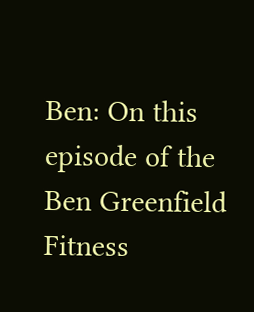Ben: On this episode of the Ben Greenfield Fitness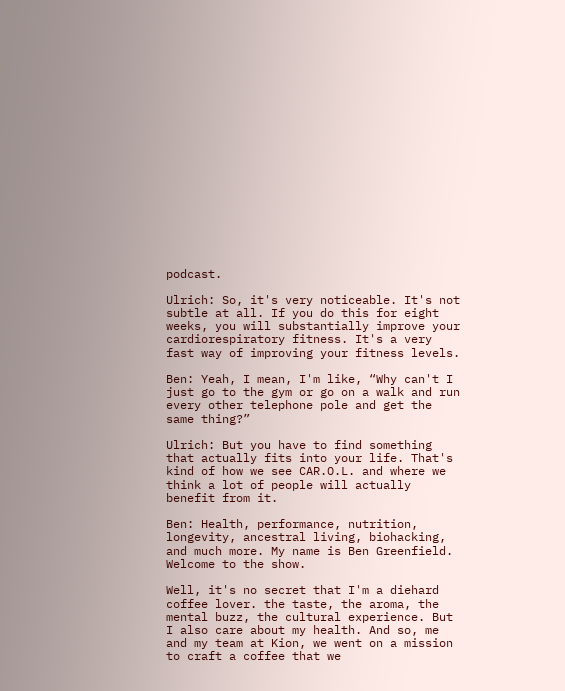podcast.

Ulrich: So, it's very noticeable. It's not subtle at all. If you do this for eight weeks, you will substantially improve your cardiorespiratory fitness. It's a very fast way of improving your fitness levels.

Ben: Yeah, I mean, I'm like, “Why can't I just go to the gym or go on a walk and run every other telephone pole and get the same thing?”

Ulrich: But you have to find something that actually fits into your life. That's kind of how we see CAR.O.L. and where we think a lot of people will actually benefit from it.

Ben: Health, performance, nutrition, longevity, ancestral living, biohacking, and much more. My name is Ben Greenfield. Welcome to the show.

Well, it's no secret that I'm a diehard coffee lover. the taste, the aroma, the mental buzz, the cultural experience. But I also care about my health. And so, me and my team at Kion, we went on a mission to craft a coffee that we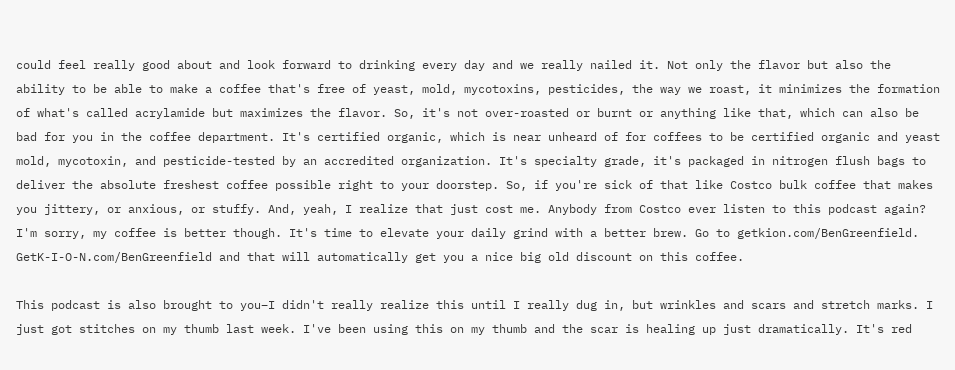could feel really good about and look forward to drinking every day and we really nailed it. Not only the flavor but also the ability to be able to make a coffee that's free of yeast, mold, mycotoxins, pesticides, the way we roast, it minimizes the formation of what's called acrylamide but maximizes the flavor. So, it's not over-roasted or burnt or anything like that, which can also be bad for you in the coffee department. It's certified organic, which is near unheard of for coffees to be certified organic and yeast mold, mycotoxin, and pesticide-tested by an accredited organization. It's specialty grade, it's packaged in nitrogen flush bags to deliver the absolute freshest coffee possible right to your doorstep. So, if you're sick of that like Costco bulk coffee that makes you jittery, or anxious, or stuffy. And, yeah, I realize that just cost me. Anybody from Costco ever listen to this podcast again? I'm sorry, my coffee is better though. It's time to elevate your daily grind with a better brew. Go to getkion.com/BenGreenfield. GetK-I-O-N.com/BenGreenfield and that will automatically get you a nice big old discount on this coffee.

This podcast is also brought to you–I didn't really realize this until I really dug in, but wrinkles and scars and stretch marks. I just got stitches on my thumb last week. I've been using this on my thumb and the scar is healing up just dramatically. It's red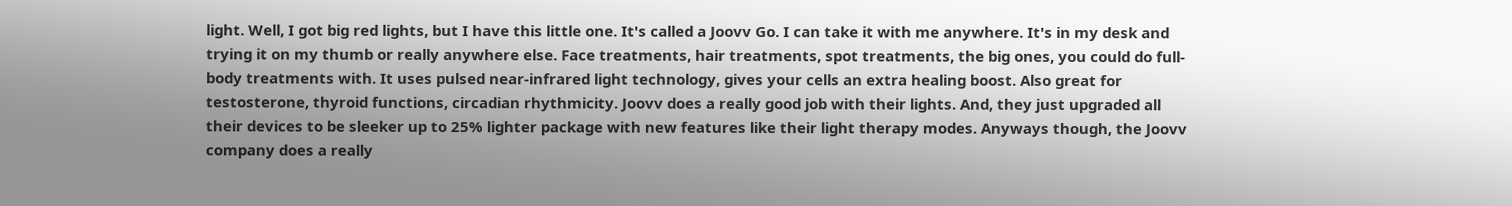light. Well, I got big red lights, but I have this little one. It's called a Joovv Go. I can take it with me anywhere. It's in my desk and trying it on my thumb or really anywhere else. Face treatments, hair treatments, spot treatments, the big ones, you could do full-body treatments with. It uses pulsed near-infrared light technology, gives your cells an extra healing boost. Also great for testosterone, thyroid functions, circadian rhythmicity. Joovv does a really good job with their lights. And, they just upgraded all their devices to be sleeker up to 25% lighter package with new features like their light therapy modes. Anyways though, the Joovv company does a really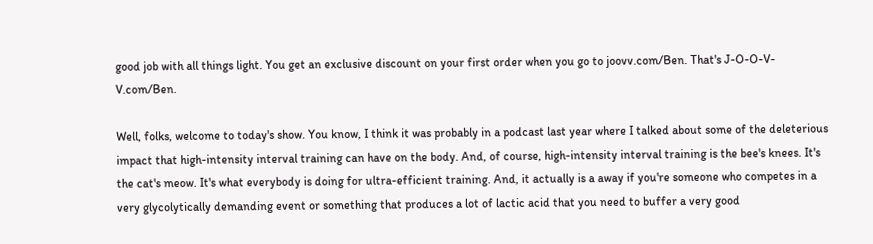good job with all things light. You get an exclusive discount on your first order when you go to joovv.com/Ben. That's J-O-O-V-V.com/Ben.

Well, folks, welcome to today's show. You know, I think it was probably in a podcast last year where I talked about some of the deleterious impact that high-intensity interval training can have on the body. And, of course, high-intensity interval training is the bee's knees. It's the cat's meow. It's what everybody is doing for ultra-efficient training. And, it actually is a away if you're someone who competes in a very glycolytically demanding event or something that produces a lot of lactic acid that you need to buffer a very good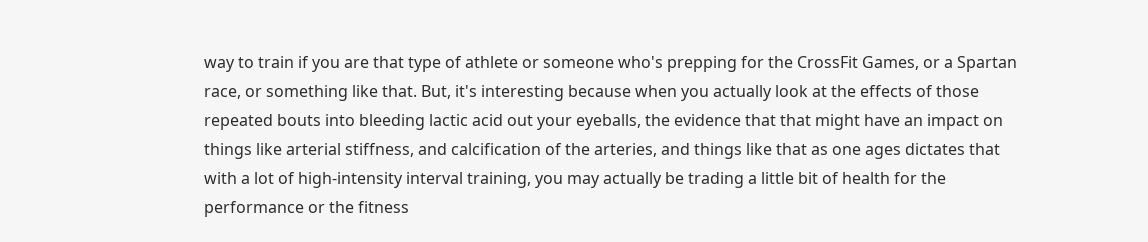way to train if you are that type of athlete or someone who's prepping for the CrossFit Games, or a Spartan race, or something like that. But, it's interesting because when you actually look at the effects of those repeated bouts into bleeding lactic acid out your eyeballs, the evidence that that might have an impact on things like arterial stiffness, and calcification of the arteries, and things like that as one ages dictates that with a lot of high-intensity interval training, you may actually be trading a little bit of health for the performance or the fitness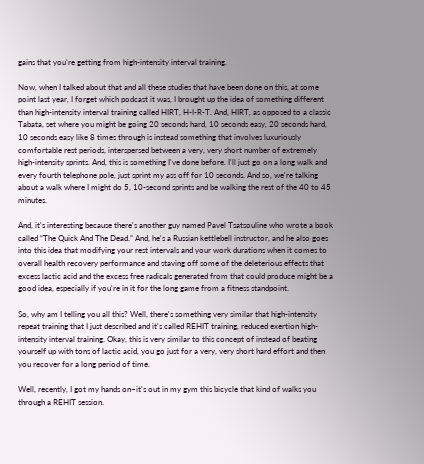gains that you're getting from high-intensity interval training.

Now, when I talked about that and all these studies that have been done on this, at some point last year, I forget which podcast it was, I brought up the idea of something different than high-intensity interval training called HIRT, H-I-R-T. And, HIRT, as opposed to a classic Tabata, set where you might be going 20 seconds hard, 10 seconds easy, 20 seconds hard, 10 seconds easy like 8 times through is instead something that involves luxuriously comfortable rest periods, interspersed between a very, very short number of extremely high-intensity sprints. And, this is something I've done before. I'll just go on a long walk and every fourth telephone pole, just sprint my ass off for 10 seconds. And so, we're talking about a walk where I might do 5, 10-second sprints and be walking the rest of the 40 to 45 minutes.

And, it's interesting because there's another guy named Pavel Tsatsouline who wrote a book called “The Quick And The Dead.” And, he's a Russian kettlebell instructor, and he also goes into this idea that modifying your rest intervals and your work durations when it comes to overall health recovery performance and staving off some of the deleterious effects that excess lactic acid and the excess free radicals generated from that could produce might be a good idea, especially if you're in it for the long game from a fitness standpoint.

So, why am I telling you all this? Well, there's something very similar that high-intensity repeat training that I just described and it's called REHIT training, reduced exertion high-intensity interval training. Okay, this is very similar to this concept of instead of beating yourself up with tons of lactic acid, you go just for a very, very short hard effort and then you recover for a long period of time.

Well, recently, I got my hands on–it's out in my gym this bicycle that kind of walks you through a REHIT session.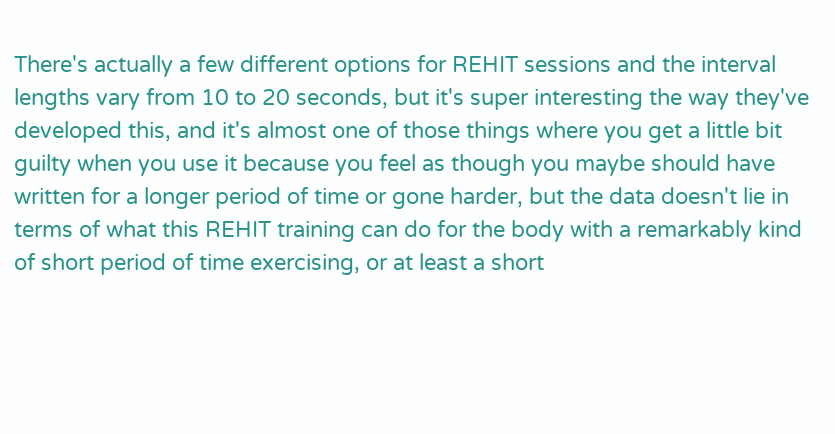There's actually a few different options for REHIT sessions and the interval lengths vary from 10 to 20 seconds, but it's super interesting the way they've developed this, and it's almost one of those things where you get a little bit guilty when you use it because you feel as though you maybe should have written for a longer period of time or gone harder, but the data doesn't lie in terms of what this REHIT training can do for the body with a remarkably kind of short period of time exercising, or at least a short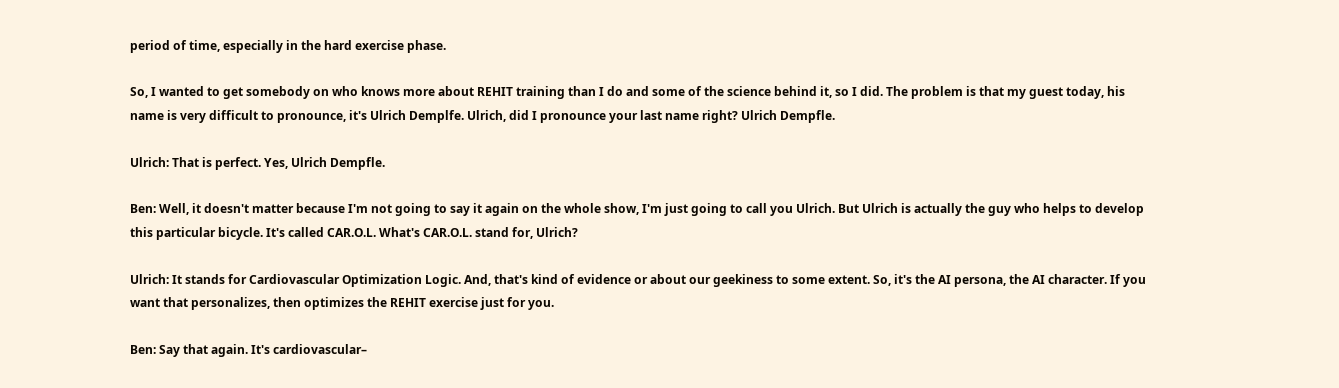period of time, especially in the hard exercise phase.

So, I wanted to get somebody on who knows more about REHIT training than I do and some of the science behind it, so I did. The problem is that my guest today, his name is very difficult to pronounce, it's Ulrich Demplfe. Ulrich, did I pronounce your last name right? Ulrich Dempfle.

Ulrich: That is perfect. Yes, Ulrich Dempfle.

Ben: Well, it doesn't matter because I'm not going to say it again on the whole show, I'm just going to call you Ulrich. But Ulrich is actually the guy who helps to develop this particular bicycle. It's called CAR.O.L. What's CAR.O.L. stand for, Ulrich?

Ulrich: It stands for Cardiovascular Optimization Logic. And, that's kind of evidence or about our geekiness to some extent. So, it's the AI persona, the AI character. If you want that personalizes, then optimizes the REHIT exercise just for you.

Ben: Say that again. It's cardiovascular–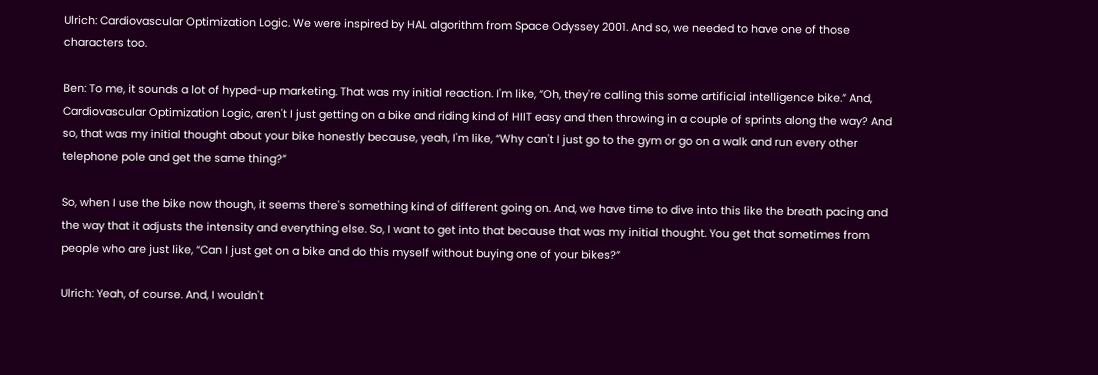Ulrich: Cardiovascular Optimization Logic. We were inspired by HAL algorithm from Space Odyssey 2001. And so, we needed to have one of those characters too.

Ben: To me, it sounds a lot of hyped-up marketing. That was my initial reaction. I'm like, “Oh, they're calling this some artificial intelligence bike.” And, Cardiovascular Optimization Logic, aren't I just getting on a bike and riding kind of HIIT easy and then throwing in a couple of sprints along the way? And so, that was my initial thought about your bike honestly because, yeah, I'm like, “Why can't I just go to the gym or go on a walk and run every other telephone pole and get the same thing?”

So, when I use the bike now though, it seems there's something kind of different going on. And, we have time to dive into this like the breath pacing and the way that it adjusts the intensity and everything else. So, I want to get into that because that was my initial thought. You get that sometimes from people who are just like, “Can I just get on a bike and do this myself without buying one of your bikes?”

Ulrich: Yeah, of course. And, I wouldn't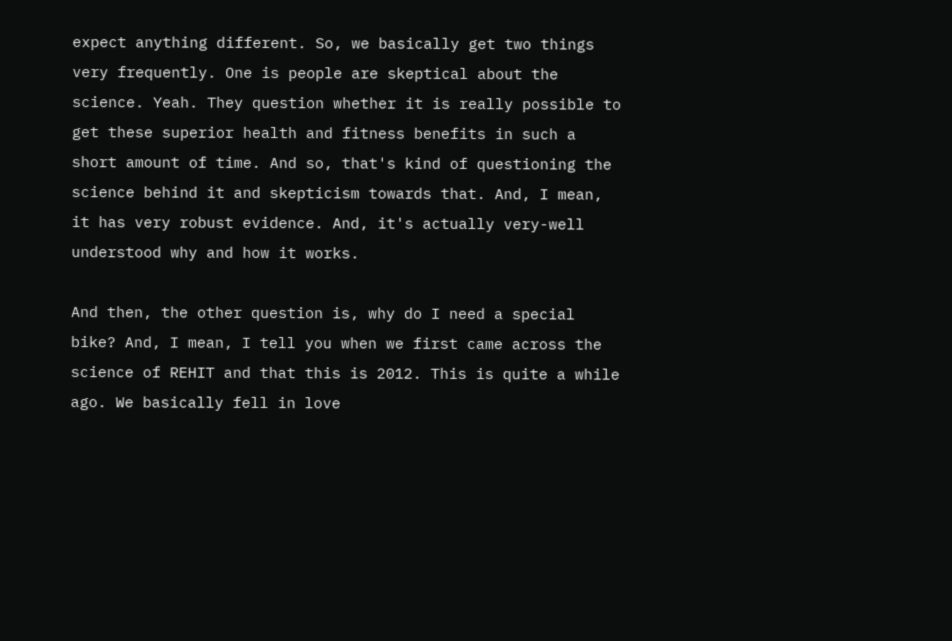expect anything different. So, we basically get two things very frequently. One is people are skeptical about the science. Yeah. They question whether it is really possible to get these superior health and fitness benefits in such a short amount of time. And so, that's kind of questioning the science behind it and skepticism towards that. And, I mean, it has very robust evidence. And, it's actually very-well understood why and how it works.

And then, the other question is, why do I need a special bike? And, I mean, I tell you when we first came across the science of REHIT and that this is 2012. This is quite a while ago. We basically fell in love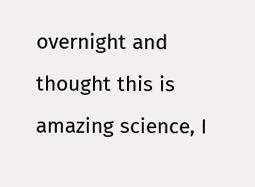overnight and thought this is amazing science, I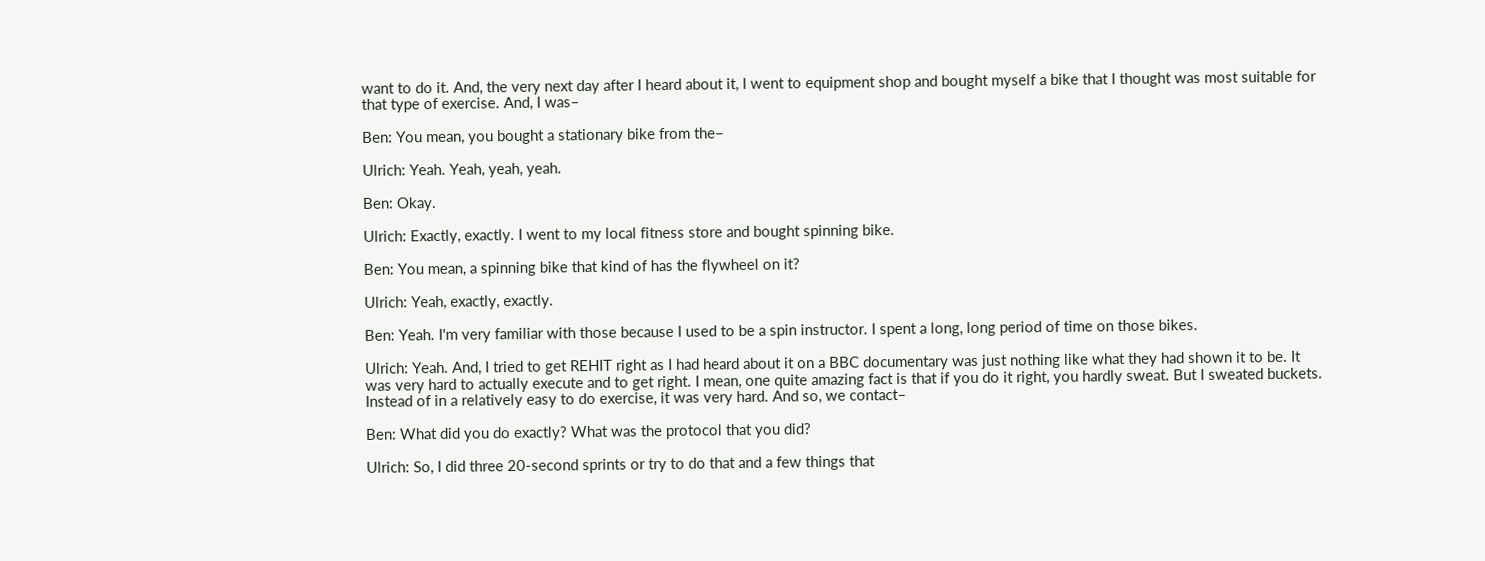want to do it. And, the very next day after I heard about it, I went to equipment shop and bought myself a bike that I thought was most suitable for that type of exercise. And, I was–

Ben: You mean, you bought a stationary bike from the–

Ulrich: Yeah. Yeah, yeah, yeah.

Ben: Okay.

Ulrich: Exactly, exactly. I went to my local fitness store and bought spinning bike.

Ben: You mean, a spinning bike that kind of has the flywheel on it?

Ulrich: Yeah, exactly, exactly.

Ben: Yeah. I'm very familiar with those because I used to be a spin instructor. I spent a long, long period of time on those bikes.

Ulrich: Yeah. And, I tried to get REHIT right as I had heard about it on a BBC documentary was just nothing like what they had shown it to be. It was very hard to actually execute and to get right. I mean, one quite amazing fact is that if you do it right, you hardly sweat. But I sweated buckets. Instead of in a relatively easy to do exercise, it was very hard. And so, we contact–

Ben: What did you do exactly? What was the protocol that you did?

Ulrich: So, I did three 20-second sprints or try to do that and a few things that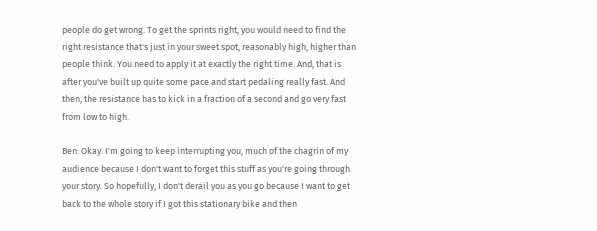people do get wrong. To get the sprints right, you would need to find the right resistance that's just in your sweet spot, reasonably high, higher than people think. You need to apply it at exactly the right time. And, that is after you've built up quite some pace and start pedaling really fast. And then, the resistance has to kick in a fraction of a second and go very fast from low to high.

Ben: Okay. I'm going to keep interrupting you, much of the chagrin of my audience because I don't want to forget this stuff as you're going through your story. So hopefully, I don't derail you as you go because I want to get back to the whole story if I got this stationary bike and then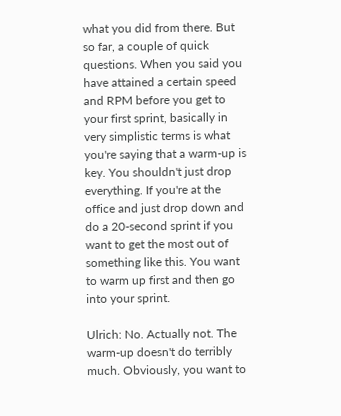what you did from there. But so far, a couple of quick questions. When you said you have attained a certain speed and RPM before you get to your first sprint, basically in very simplistic terms is what you're saying that a warm-up is key. You shouldn't just drop everything. If you're at the office and just drop down and do a 20-second sprint if you want to get the most out of something like this. You want to warm up first and then go into your sprint.

Ulrich: No. Actually not. The warm-up doesn't do terribly much. Obviously, you want to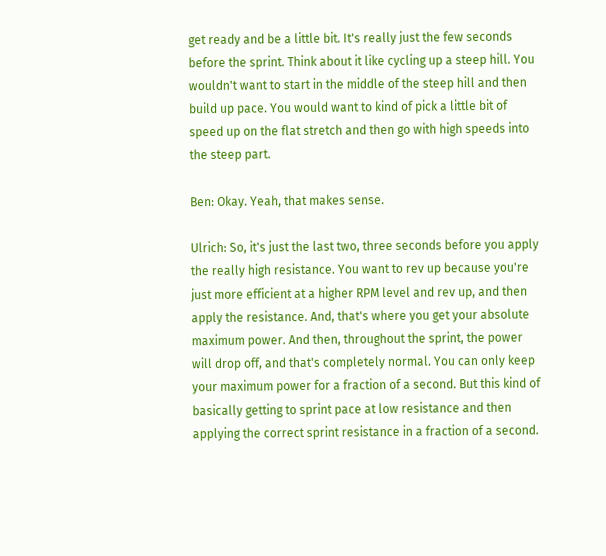get ready and be a little bit. It's really just the few seconds before the sprint. Think about it like cycling up a steep hill. You wouldn't want to start in the middle of the steep hill and then build up pace. You would want to kind of pick a little bit of speed up on the flat stretch and then go with high speeds into the steep part.

Ben: Okay. Yeah, that makes sense.

Ulrich: So, it's just the last two, three seconds before you apply the really high resistance. You want to rev up because you're just more efficient at a higher RPM level and rev up, and then apply the resistance. And, that's where you get your absolute maximum power. And then, throughout the sprint, the power will drop off, and that's completely normal. You can only keep your maximum power for a fraction of a second. But this kind of basically getting to sprint pace at low resistance and then applying the correct sprint resistance in a fraction of a second.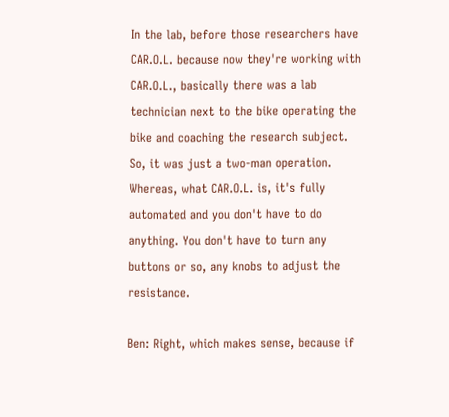In the lab, before those researchers have CAR.O.L. because now they're working with CAR.O.L., basically there was a lab technician next to the bike operating the bike and coaching the research subject. So, it was just a two-man operation. Whereas, what CAR.O.L. is, it's fully automated and you don't have to do anything. You don't have to turn any buttons or so, any knobs to adjust the resistance.

Ben: Right, which makes sense, because if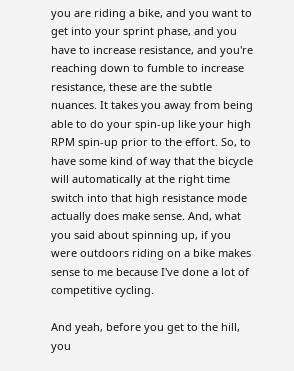you are riding a bike, and you want to get into your sprint phase, and you have to increase resistance, and you're reaching down to fumble to increase resistance, these are the subtle nuances. It takes you away from being able to do your spin-up like your high RPM spin-up prior to the effort. So, to have some kind of way that the bicycle will automatically at the right time switch into that high resistance mode actually does make sense. And, what you said about spinning up, if you were outdoors riding on a bike makes sense to me because I've done a lot of competitive cycling.

And yeah, before you get to the hill, you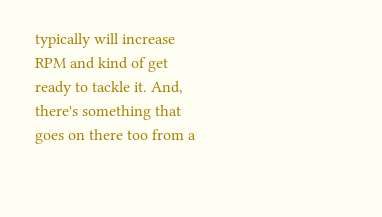typically will increase RPM and kind of get ready to tackle it. And, there's something that goes on there too from a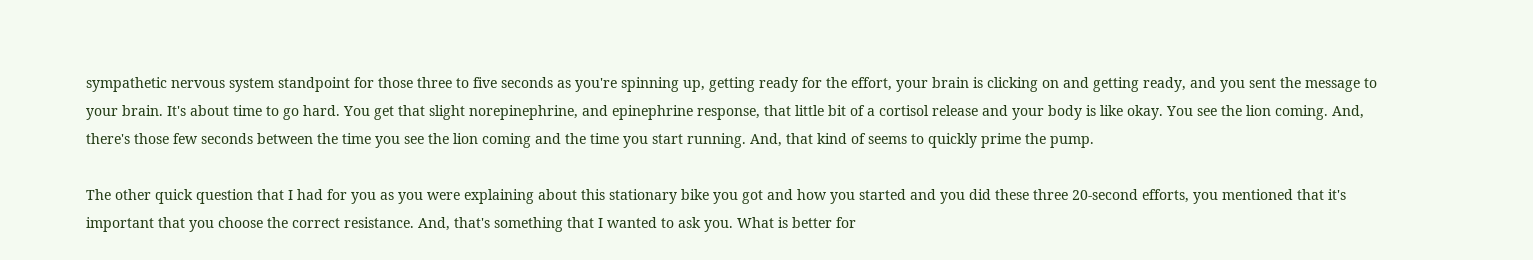sympathetic nervous system standpoint for those three to five seconds as you're spinning up, getting ready for the effort, your brain is clicking on and getting ready, and you sent the message to your brain. It's about time to go hard. You get that slight norepinephrine, and epinephrine response, that little bit of a cortisol release and your body is like okay. You see the lion coming. And, there's those few seconds between the time you see the lion coming and the time you start running. And, that kind of seems to quickly prime the pump.

The other quick question that I had for you as you were explaining about this stationary bike you got and how you started and you did these three 20-second efforts, you mentioned that it's important that you choose the correct resistance. And, that's something that I wanted to ask you. What is better for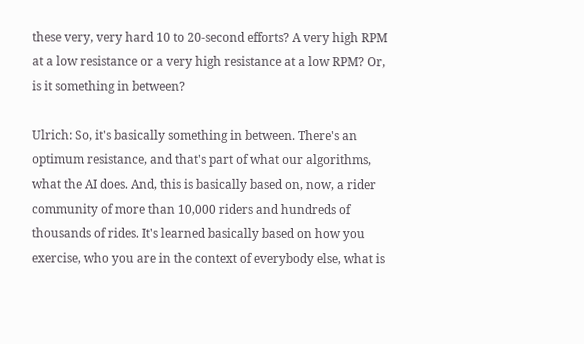these very, very hard 10 to 20-second efforts? A very high RPM at a low resistance or a very high resistance at a low RPM? Or, is it something in between?

Ulrich: So, it's basically something in between. There's an optimum resistance, and that's part of what our algorithms, what the AI does. And, this is basically based on, now, a rider community of more than 10,000 riders and hundreds of thousands of rides. It's learned basically based on how you exercise, who you are in the context of everybody else, what is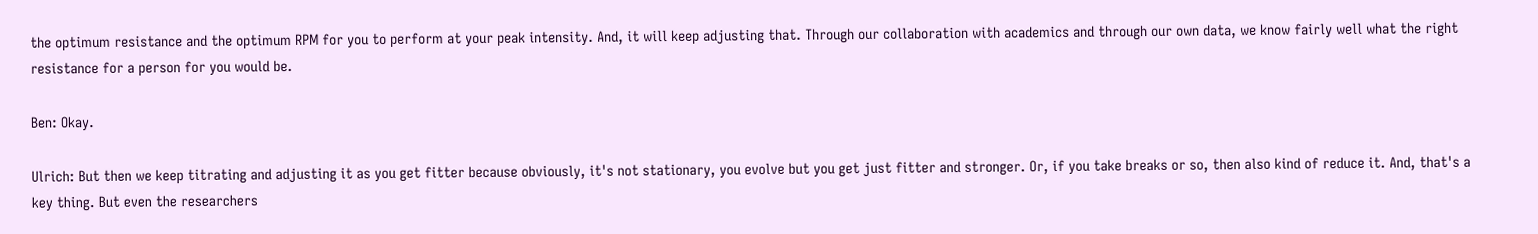the optimum resistance and the optimum RPM for you to perform at your peak intensity. And, it will keep adjusting that. Through our collaboration with academics and through our own data, we know fairly well what the right resistance for a person for you would be.

Ben: Okay.

Ulrich: But then we keep titrating and adjusting it as you get fitter because obviously, it's not stationary, you evolve but you get just fitter and stronger. Or, if you take breaks or so, then also kind of reduce it. And, that's a key thing. But even the researchers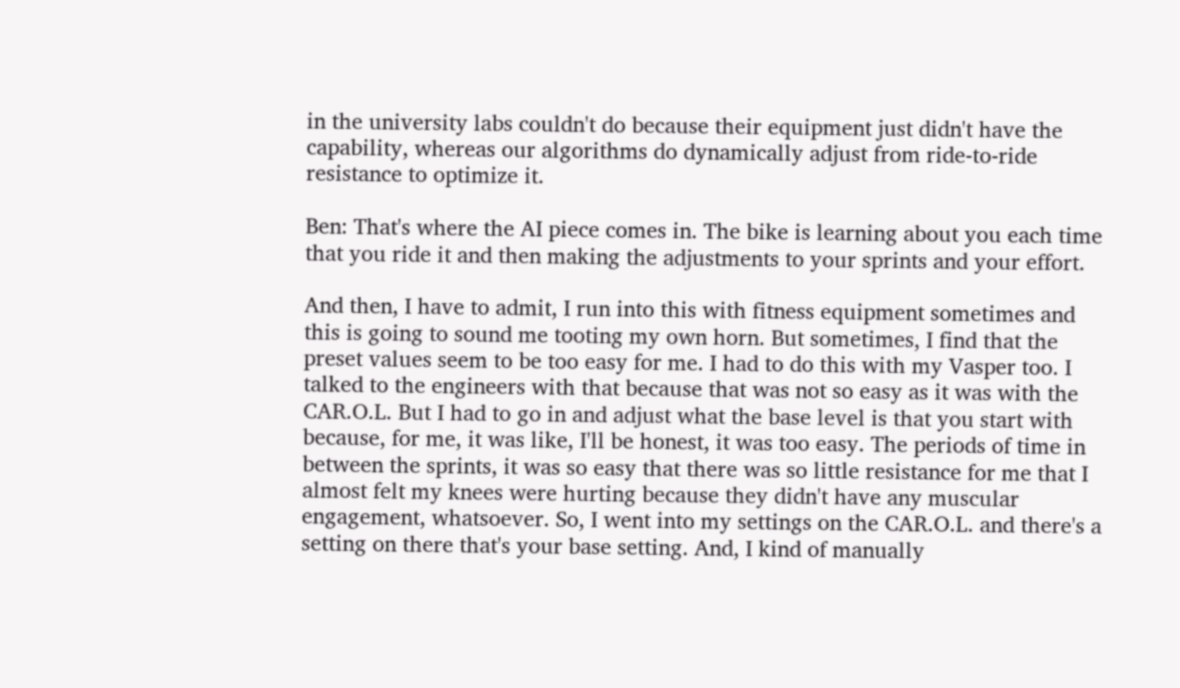in the university labs couldn't do because their equipment just didn't have the capability, whereas our algorithms do dynamically adjust from ride-to-ride resistance to optimize it.

Ben: That's where the AI piece comes in. The bike is learning about you each time that you ride it and then making the adjustments to your sprints and your effort.

And then, I have to admit, I run into this with fitness equipment sometimes and this is going to sound me tooting my own horn. But sometimes, I find that the preset values seem to be too easy for me. I had to do this with my Vasper too. I talked to the engineers with that because that was not so easy as it was with the CAR.O.L. But I had to go in and adjust what the base level is that you start with because, for me, it was like, I'll be honest, it was too easy. The periods of time in between the sprints, it was so easy that there was so little resistance for me that I almost felt my knees were hurting because they didn't have any muscular engagement, whatsoever. So, I went into my settings on the CAR.O.L. and there's a setting on there that's your base setting. And, I kind of manually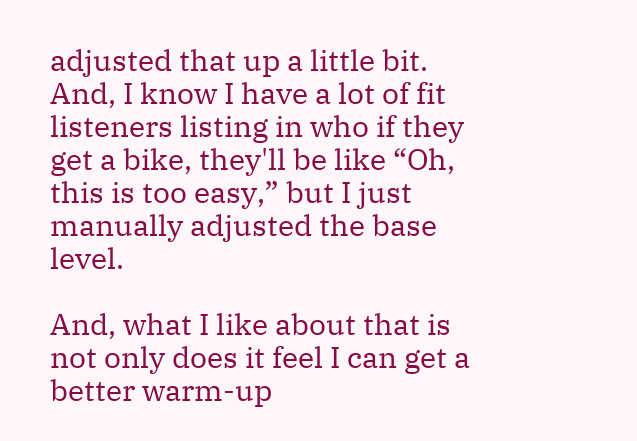adjusted that up a little bit. And, I know I have a lot of fit listeners listing in who if they get a bike, they'll be like “Oh, this is too easy,” but I just manually adjusted the base level.

And, what I like about that is not only does it feel I can get a better warm-up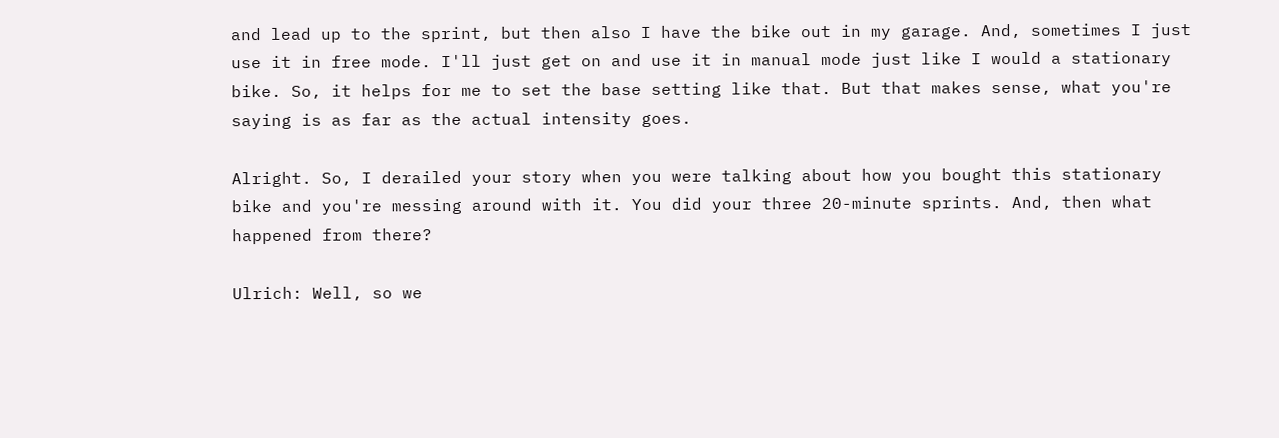and lead up to the sprint, but then also I have the bike out in my garage. And, sometimes I just use it in free mode. I'll just get on and use it in manual mode just like I would a stationary bike. So, it helps for me to set the base setting like that. But that makes sense, what you're saying is as far as the actual intensity goes.

Alright. So, I derailed your story when you were talking about how you bought this stationary bike and you're messing around with it. You did your three 20-minute sprints. And, then what happened from there?

Ulrich: Well, so we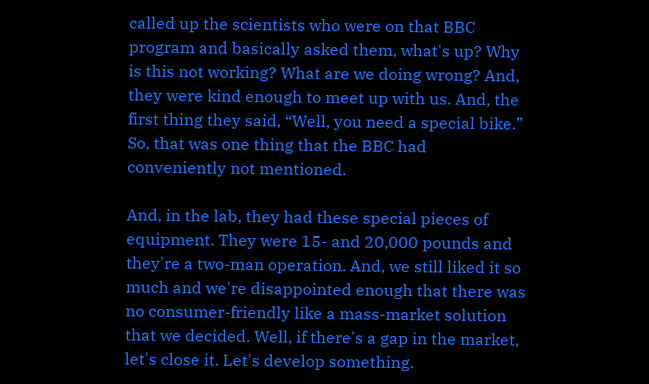called up the scientists who were on that BBC program and basically asked them, what's up? Why is this not working? What are we doing wrong? And, they were kind enough to meet up with us. And, the first thing they said, “Well, you need a special bike.” So, that was one thing that the BBC had conveniently not mentioned.

And, in the lab, they had these special pieces of equipment. They were 15- and 20,000 pounds and they're a two-man operation. And, we still liked it so much and we're disappointed enough that there was no consumer-friendly like a mass-market solution that we decided. Well, if there's a gap in the market, let's close it. Let's develop something.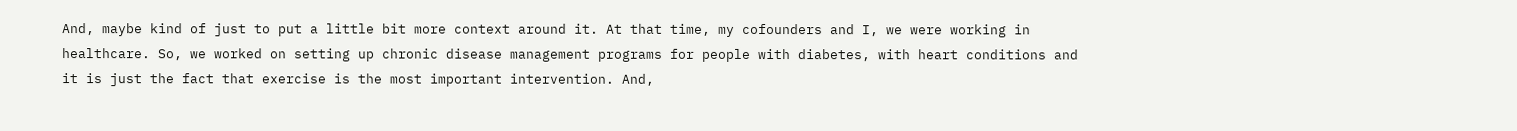And, maybe kind of just to put a little bit more context around it. At that time, my cofounders and I, we were working in healthcare. So, we worked on setting up chronic disease management programs for people with diabetes, with heart conditions and it is just the fact that exercise is the most important intervention. And,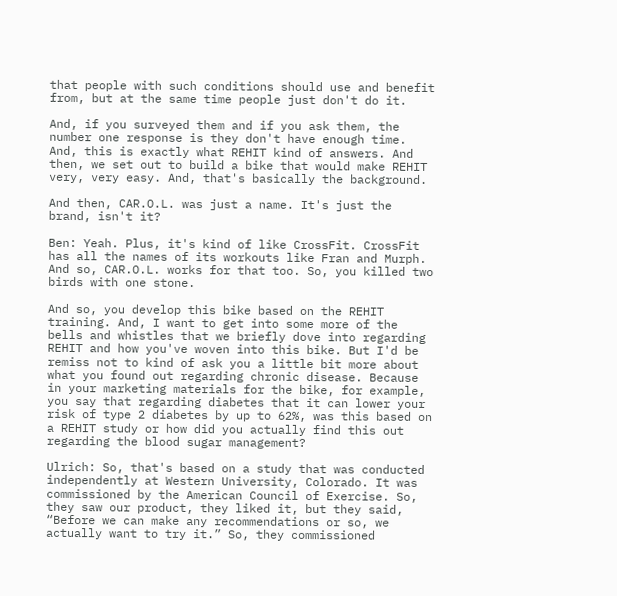that people with such conditions should use and benefit from, but at the same time people just don't do it.

And, if you surveyed them and if you ask them, the number one response is they don't have enough time. And, this is exactly what REHIT kind of answers. And then, we set out to build a bike that would make REHIT very, very easy. And, that's basically the background.

And then, CAR.O.L. was just a name. It's just the brand, isn't it?

Ben: Yeah. Plus, it's kind of like CrossFit. CrossFit has all the names of its workouts like Fran and Murph. And so, CAR.O.L. works for that too. So, you killed two birds with one stone.

And so, you develop this bike based on the REHIT training. And, I want to get into some more of the bells and whistles that we briefly dove into regarding REHIT and how you've woven into this bike. But I'd be remiss not to kind of ask you a little bit more about what you found out regarding chronic disease. Because in your marketing materials for the bike, for example, you say that regarding diabetes that it can lower your risk of type 2 diabetes by up to 62%, was this based on a REHIT study or how did you actually find this out regarding the blood sugar management?

Ulrich: So, that's based on a study that was conducted independently at Western University, Colorado. It was commissioned by the American Council of Exercise. So, they saw our product, they liked it, but they said, “Before we can make any recommendations or so, we actually want to try it.” So, they commissioned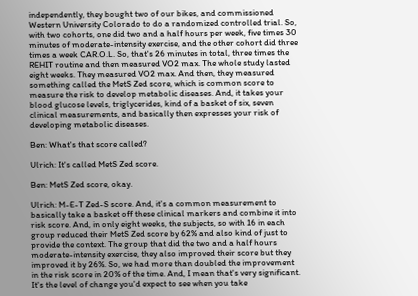independently, they bought two of our bikes, and commissioned Western University Colorado to do a randomized controlled trial. So, with two cohorts, one did two and a half hours per week, five times 30 minutes of moderate-intensity exercise, and the other cohort did three times a week CAR.O.L. So, that's 26 minutes in total, three times the REHIT routine and then measured VO2 max. The whole study lasted eight weeks. They measured VO2 max. And then, they measured something called the MetS Zed score, which is common score to measure the risk to develop metabolic diseases. And, it takes your blood glucose levels, triglycerides, kind of a basket of six, seven clinical measurements, and basically then expresses your risk of developing metabolic diseases.

Ben: What's that score called?

Ulrich: It's called MetS Zed score.

Ben: MetS Zed score, okay.

Ulrich: M-E-T Zed-S score. And, it's a common measurement to basically take a basket off these clinical markers and combine it into risk score. And, in only eight weeks, the subjects, so with 16 in each group reduced their MetS Zed score by 62% and also kind of just to provide the context. The group that did the two and a half hours moderate-intensity exercise, they also improved their score but they improved it by 26%. So, we had more than doubled the improvement in the risk score in 20% of the time. And, I mean that's very significant. It's the level of change you'd expect to see when you take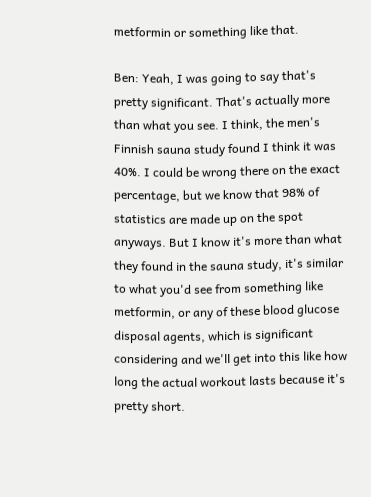metformin or something like that.

Ben: Yeah, I was going to say that's pretty significant. That's actually more than what you see. I think, the men's Finnish sauna study found I think it was 40%. I could be wrong there on the exact percentage, but we know that 98% of statistics are made up on the spot anyways. But I know it's more than what they found in the sauna study, it's similar to what you'd see from something like metformin, or any of these blood glucose disposal agents, which is significant considering and we'll get into this like how long the actual workout lasts because it's pretty short.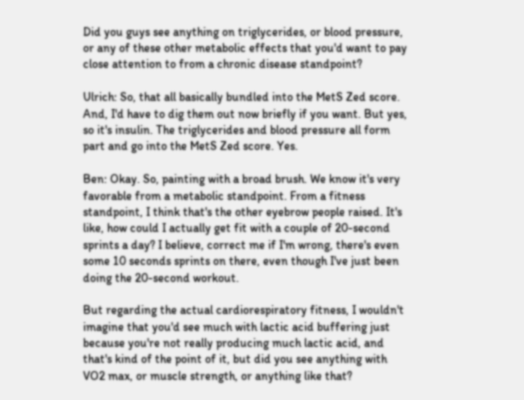Did you guys see anything on triglycerides, or blood pressure, or any of these other metabolic effects that you'd want to pay close attention to from a chronic disease standpoint?

Ulrich: So, that all basically bundled into the MetS Zed score. And, I'd have to dig them out now briefly if you want. But yes, so it's insulin. The triglycerides and blood pressure all form part and go into the MetS Zed score. Yes.

Ben: Okay. So, painting with a broad brush. We know it's very favorable from a metabolic standpoint. From a fitness standpoint, I think that's the other eyebrow people raised. It's like, how could I actually get fit with a couple of 20-second sprints a day? I believe, correct me if I'm wrong, there's even some 10 seconds sprints on there, even though I've just been doing the 20-second workout.

But regarding the actual cardiorespiratory fitness, I wouldn't imagine that you'd see much with lactic acid buffering just because you're not really producing much lactic acid, and that's kind of the point of it, but did you see anything with VO2 max, or muscle strength, or anything like that?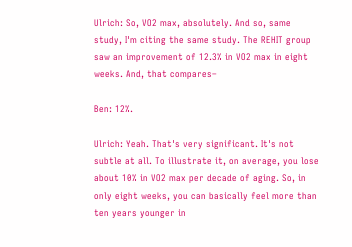Ulrich: So, VO2 max, absolutely. And so, same study, I'm citing the same study. The REHIT group saw an improvement of 12.3% in VO2 max in eight weeks. And, that compares–

Ben: 12%.

Ulrich: Yeah. That's very significant. It's not subtle at all. To illustrate it, on average, you lose about 10% in VO2 max per decade of aging. So, in only eight weeks, you can basically feel more than ten years younger in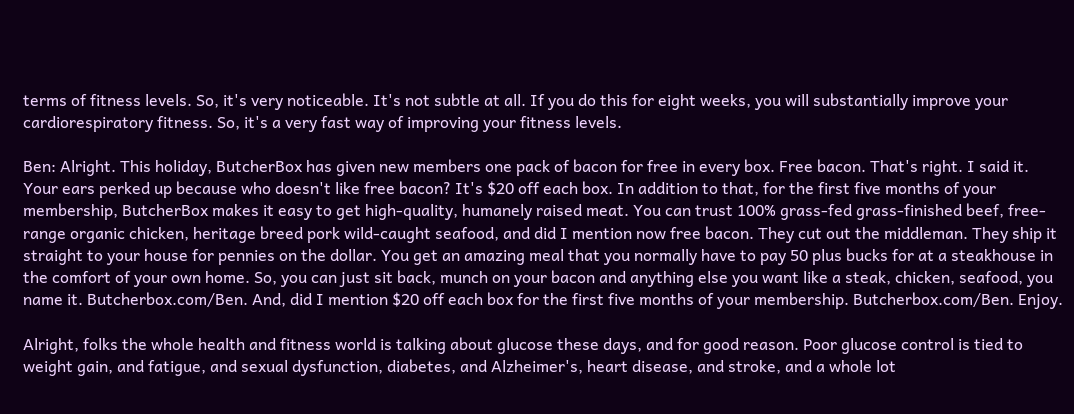terms of fitness levels. So, it's very noticeable. It's not subtle at all. If you do this for eight weeks, you will substantially improve your cardiorespiratory fitness. So, it's a very fast way of improving your fitness levels.

Ben: Alright. This holiday, ButcherBox has given new members one pack of bacon for free in every box. Free bacon. That's right. I said it. Your ears perked up because who doesn't like free bacon? It's $20 off each box. In addition to that, for the first five months of your membership, ButcherBox makes it easy to get high-quality, humanely raised meat. You can trust 100% grass-fed grass-finished beef, free-range organic chicken, heritage breed pork wild-caught seafood, and did I mention now free bacon. They cut out the middleman. They ship it straight to your house for pennies on the dollar. You get an amazing meal that you normally have to pay 50 plus bucks for at a steakhouse in the comfort of your own home. So, you can just sit back, munch on your bacon and anything else you want like a steak, chicken, seafood, you name it. Butcherbox.com/Ben. And, did I mention $20 off each box for the first five months of your membership. Butcherbox.com/Ben. Enjoy.

Alright, folks the whole health and fitness world is talking about glucose these days, and for good reason. Poor glucose control is tied to weight gain, and fatigue, and sexual dysfunction, diabetes, and Alzheimer's, heart disease, and stroke, and a whole lot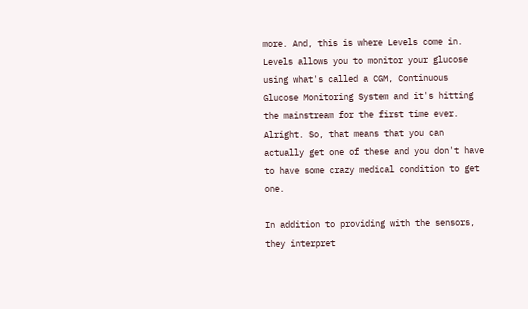more. And, this is where Levels come in. Levels allows you to monitor your glucose using what's called a CGM, Continuous Glucose Monitoring System and it's hitting the mainstream for the first time ever. Alright. So, that means that you can actually get one of these and you don't have to have some crazy medical condition to get one.

In addition to providing with the sensors, they interpret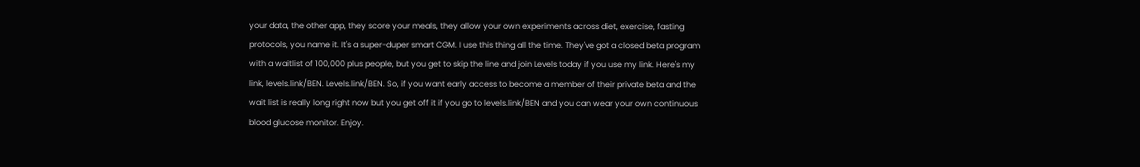your data, the other app, they score your meals, they allow your own experiments across diet, exercise, fasting protocols, you name it. It's a super-duper smart CGM. I use this thing all the time. They've got a closed beta program with a waitlist of 100,000 plus people, but you get to skip the line and join Levels today if you use my link. Here's my link, levels.link/BEN. Levels.link/BEN. So, if you want early access to become a member of their private beta and the wait list is really long right now but you get off it if you go to levels.link/BEN and you can wear your own continuous blood glucose monitor. Enjoy.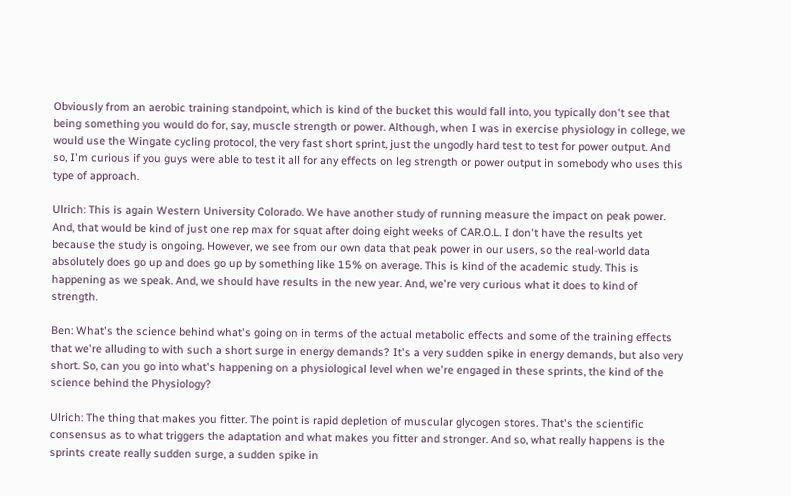Obviously from an aerobic training standpoint, which is kind of the bucket this would fall into, you typically don't see that being something you would do for, say, muscle strength or power. Although, when I was in exercise physiology in college, we would use the Wingate cycling protocol, the very fast short sprint, just the ungodly hard test to test for power output. And so, I'm curious if you guys were able to test it all for any effects on leg strength or power output in somebody who uses this type of approach.

Ulrich: This is again Western University Colorado. We have another study of running measure the impact on peak power. And, that would be kind of just one rep max for squat after doing eight weeks of CAR.O.L. I don't have the results yet because the study is ongoing. However, we see from our own data that peak power in our users, so the real-world data absolutely does go up and does go up by something like 15% on average. This is kind of the academic study. This is happening as we speak. And, we should have results in the new year. And, we're very curious what it does to kind of strength.

Ben: What's the science behind what's going on in terms of the actual metabolic effects and some of the training effects that we're alluding to with such a short surge in energy demands? It's a very sudden spike in energy demands, but also very short. So, can you go into what's happening on a physiological level when we're engaged in these sprints, the kind of the science behind the Physiology?

Ulrich: The thing that makes you fitter. The point is rapid depletion of muscular glycogen stores. That's the scientific consensus as to what triggers the adaptation and what makes you fitter and stronger. And so, what really happens is the sprints create really sudden surge, a sudden spike in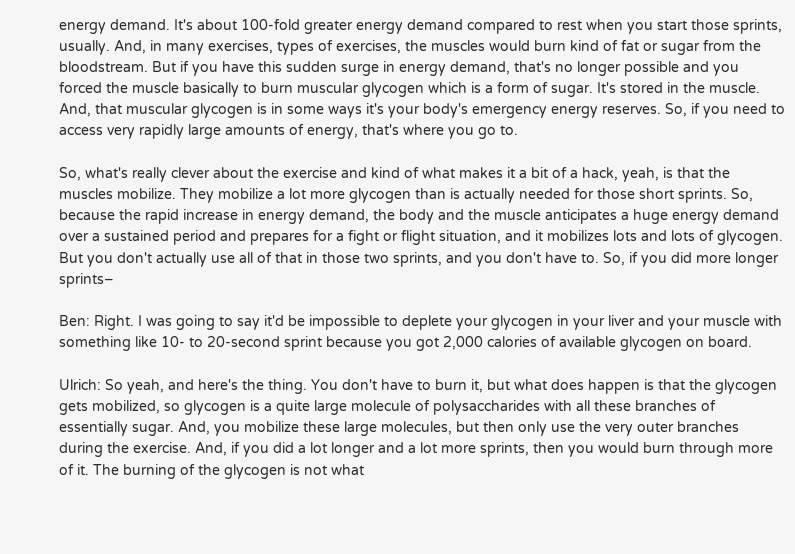energy demand. It's about 100-fold greater energy demand compared to rest when you start those sprints, usually. And, in many exercises, types of exercises, the muscles would burn kind of fat or sugar from the bloodstream. But if you have this sudden surge in energy demand, that's no longer possible and you forced the muscle basically to burn muscular glycogen which is a form of sugar. It's stored in the muscle. And, that muscular glycogen is in some ways it's your body's emergency energy reserves. So, if you need to access very rapidly large amounts of energy, that's where you go to.

So, what's really clever about the exercise and kind of what makes it a bit of a hack, yeah, is that the muscles mobilize. They mobilize a lot more glycogen than is actually needed for those short sprints. So, because the rapid increase in energy demand, the body and the muscle anticipates a huge energy demand over a sustained period and prepares for a fight or flight situation, and it mobilizes lots and lots of glycogen. But you don't actually use all of that in those two sprints, and you don't have to. So, if you did more longer sprints–

Ben: Right. I was going to say it'd be impossible to deplete your glycogen in your liver and your muscle with something like 10- to 20-second sprint because you got 2,000 calories of available glycogen on board.

Ulrich: So yeah, and here's the thing. You don't have to burn it, but what does happen is that the glycogen gets mobilized, so glycogen is a quite large molecule of polysaccharides with all these branches of essentially sugar. And, you mobilize these large molecules, but then only use the very outer branches during the exercise. And, if you did a lot longer and a lot more sprints, then you would burn through more of it. The burning of the glycogen is not what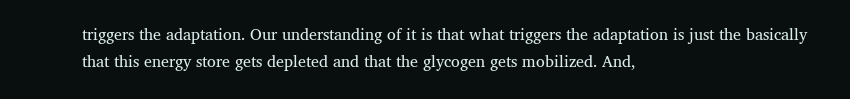triggers the adaptation. Our understanding of it is that what triggers the adaptation is just the basically that this energy store gets depleted and that the glycogen gets mobilized. And,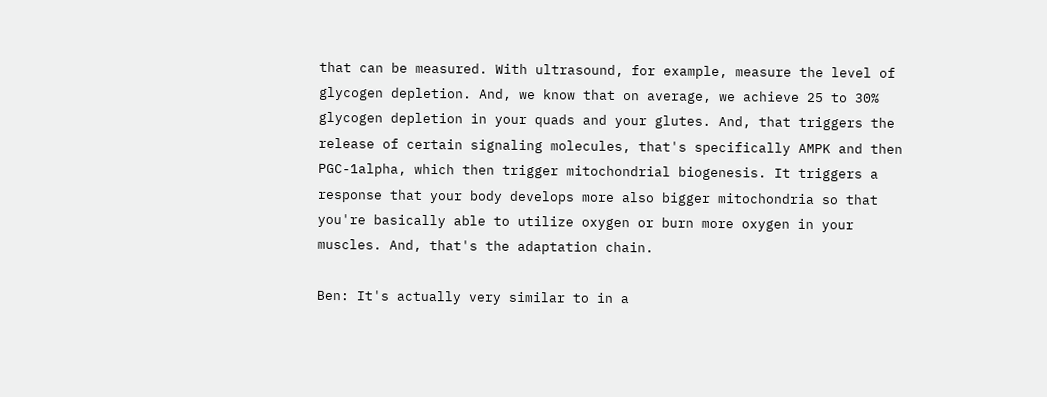that can be measured. With ultrasound, for example, measure the level of glycogen depletion. And, we know that on average, we achieve 25 to 30% glycogen depletion in your quads and your glutes. And, that triggers the release of certain signaling molecules, that's specifically AMPK and then PGC-1alpha, which then trigger mitochondrial biogenesis. It triggers a response that your body develops more also bigger mitochondria so that you're basically able to utilize oxygen or burn more oxygen in your muscles. And, that's the adaptation chain.

Ben: It's actually very similar to in a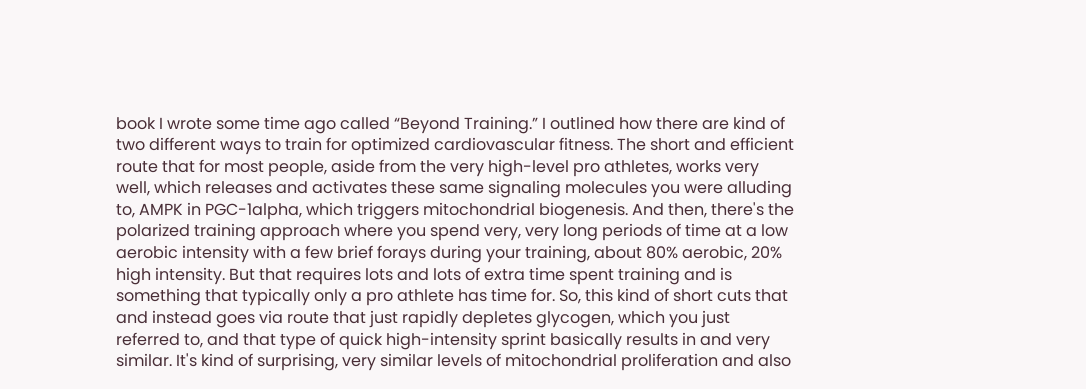book I wrote some time ago called “Beyond Training.” I outlined how there are kind of two different ways to train for optimized cardiovascular fitness. The short and efficient route that for most people, aside from the very high-level pro athletes, works very well, which releases and activates these same signaling molecules you were alluding to, AMPK in PGC-1alpha, which triggers mitochondrial biogenesis. And then, there's the polarized training approach where you spend very, very long periods of time at a low aerobic intensity with a few brief forays during your training, about 80% aerobic, 20% high intensity. But that requires lots and lots of extra time spent training and is something that typically only a pro athlete has time for. So, this kind of short cuts that and instead goes via route that just rapidly depletes glycogen, which you just referred to, and that type of quick high-intensity sprint basically results in and very similar. It's kind of surprising, very similar levels of mitochondrial proliferation and also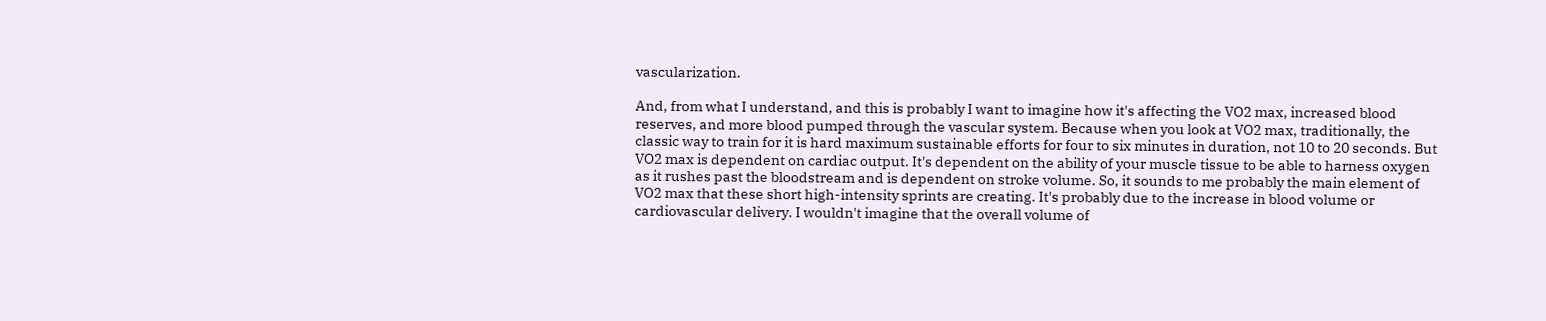vascularization.

And, from what I understand, and this is probably I want to imagine how it's affecting the VO2 max, increased blood reserves, and more blood pumped through the vascular system. Because when you look at VO2 max, traditionally, the classic way to train for it is hard maximum sustainable efforts for four to six minutes in duration, not 10 to 20 seconds. But VO2 max is dependent on cardiac output. It's dependent on the ability of your muscle tissue to be able to harness oxygen as it rushes past the bloodstream and is dependent on stroke volume. So, it sounds to me probably the main element of VO2 max that these short high-intensity sprints are creating. It's probably due to the increase in blood volume or cardiovascular delivery. I wouldn't imagine that the overall volume of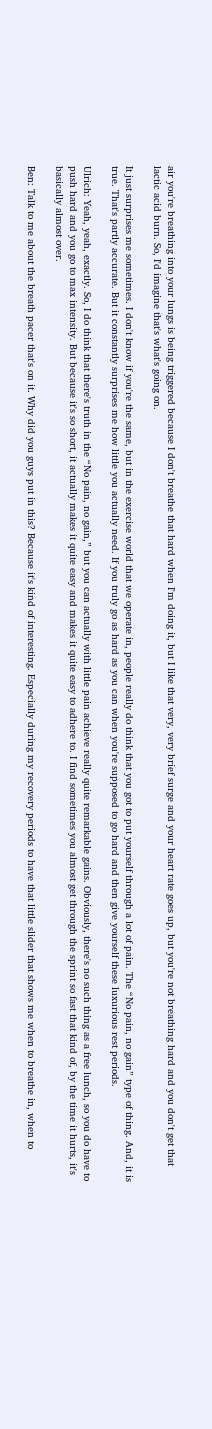air you're breathing into your lungs is being triggered because I don't breathe that hard when I'm doing it, but I like that very, very brief surge and your heart rate goes up, but you're not breathing hard and you don't get that lactic acid burn. So, I'd imagine that's what's going on.

It just surprises me sometimes. I don't know if you're the same, but in the exercise world that we operate in, people really do think that you got to put yourself through a lot of pain. The “No pain, no gain” type of thing. And, it is true. That's partly accurate. But it constantly surprises me how little you actually need. If you truly go as hard as you can when you're supposed to go hard and then give yourself these luxurious rest periods.

Ulrich: Yeah, yeah, exactly. So, I do think that there's truth in the “No pain, no gain,” but you can actually with little pain achieve really quite remarkable gains. Obviously, there's no such thing as a free lunch, so you do have to push hard and you go to max intensity. But because it's so short, it actually makes it quite easy and makes it quite easy to adhere to. I find sometimes you almost get through the sprint so fast that kind of, by the time it hurts, it's basically almost over.

Ben: Talk to me about the breath pacer that's on it. Why did you guys put in this? Because it's kind of interesting. Especially during my recovery periods to have that little slider that shows me when to breathe in, when to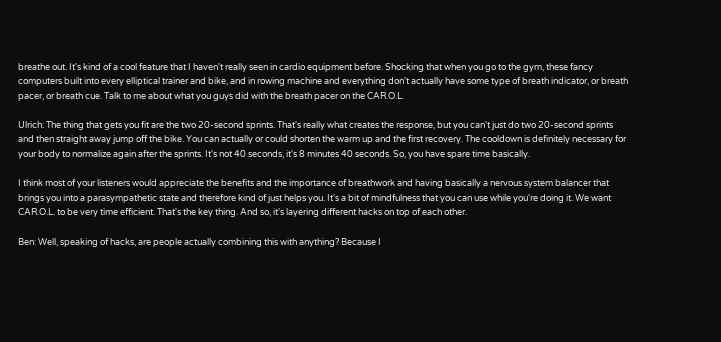breathe out. It's kind of a cool feature that I haven't really seen in cardio equipment before. Shocking that when you go to the gym, these fancy computers built into every elliptical trainer and bike, and in rowing machine and everything don't actually have some type of breath indicator, or breath pacer, or breath cue. Talk to me about what you guys did with the breath pacer on the CAR.O.L.

Ulrich: The thing that gets you fit are the two 20-second sprints. That's really what creates the response, but you can't just do two 20-second sprints and then straight away jump off the bike. You can actually or could shorten the warm up and the first recovery. The cooldown is definitely necessary for your body to normalize again after the sprints. It's not 40 seconds, it's 8 minutes 40 seconds. So, you have spare time basically.

I think most of your listeners would appreciate the benefits and the importance of breathwork and having basically a nervous system balancer that brings you into a parasympathetic state and therefore kind of just helps you. It's a bit of mindfulness that you can use while you're doing it. We want CAR.O.L. to be very time efficient. That's the key thing. And so, it's layering different hacks on top of each other.

Ben: Well, speaking of hacks, are people actually combining this with anything? Because I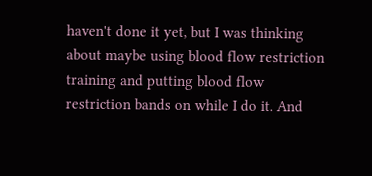haven't done it yet, but I was thinking about maybe using blood flow restriction training and putting blood flow restriction bands on while I do it. And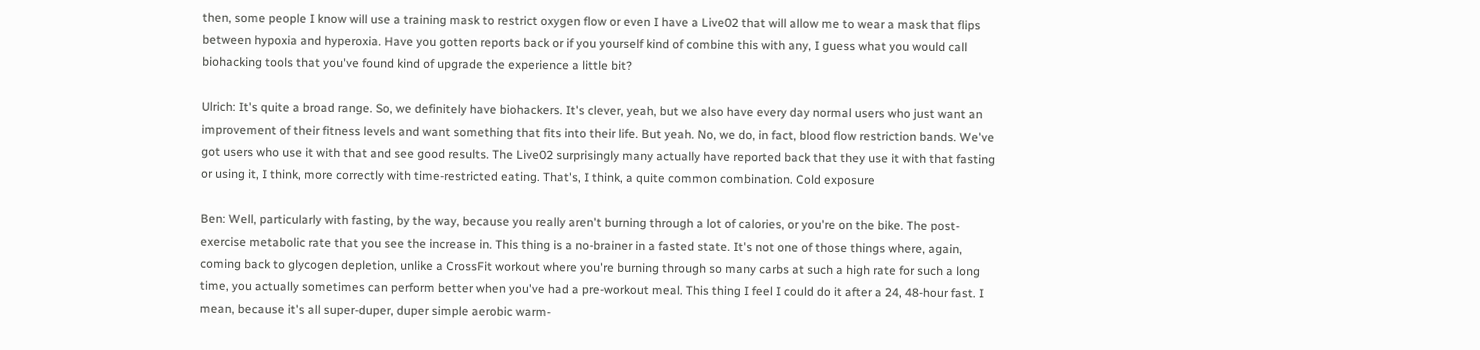then, some people I know will use a training mask to restrict oxygen flow or even I have a Live02 that will allow me to wear a mask that flips between hypoxia and hyperoxia. Have you gotten reports back or if you yourself kind of combine this with any, I guess what you would call biohacking tools that you've found kind of upgrade the experience a little bit?

Ulrich: It's quite a broad range. So, we definitely have biohackers. It's clever, yeah, but we also have every day normal users who just want an improvement of their fitness levels and want something that fits into their life. But yeah. No, we do, in fact, blood flow restriction bands. We've got users who use it with that and see good results. The Live02 surprisingly many actually have reported back that they use it with that fasting or using it, I think, more correctly with time-restricted eating. That's, I think, a quite common combination. Cold exposure

Ben: Well, particularly with fasting, by the way, because you really aren't burning through a lot of calories, or you're on the bike. The post-exercise metabolic rate that you see the increase in. This thing is a no-brainer in a fasted state. It's not one of those things where, again, coming back to glycogen depletion, unlike a CrossFit workout where you're burning through so many carbs at such a high rate for such a long time, you actually sometimes can perform better when you've had a pre-workout meal. This thing I feel I could do it after a 24, 48-hour fast. I mean, because it's all super-duper, duper simple aerobic warm-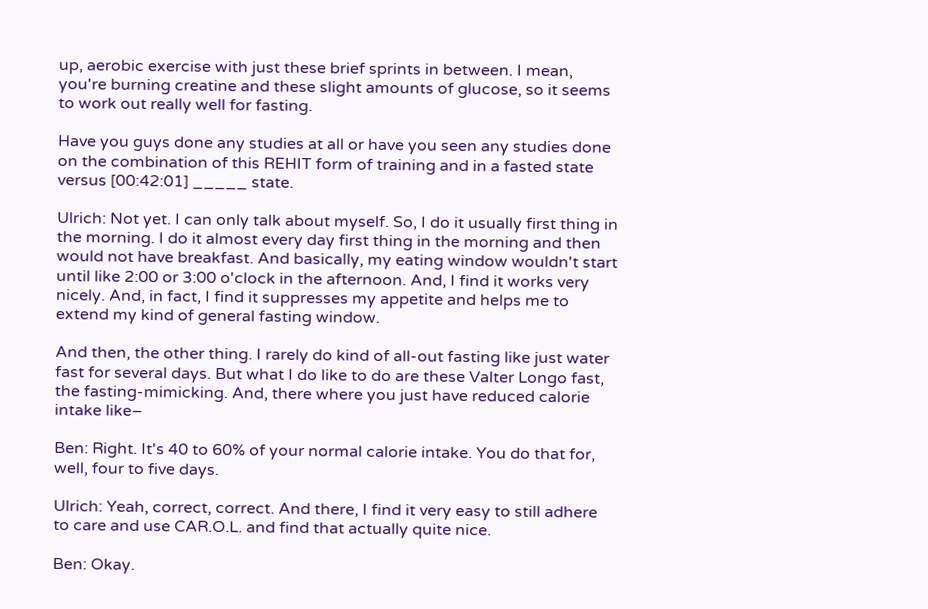up, aerobic exercise with just these brief sprints in between. I mean, you're burning creatine and these slight amounts of glucose, so it seems to work out really well for fasting.

Have you guys done any studies at all or have you seen any studies done on the combination of this REHIT form of training and in a fasted state versus [00:42:01] _____ state.

Ulrich: Not yet. I can only talk about myself. So, I do it usually first thing in the morning. I do it almost every day first thing in the morning and then would not have breakfast. And basically, my eating window wouldn't start until like 2:00 or 3:00 o'clock in the afternoon. And, I find it works very nicely. And, in fact, I find it suppresses my appetite and helps me to extend my kind of general fasting window.

And then, the other thing. I rarely do kind of all-out fasting like just water fast for several days. But what I do like to do are these Valter Longo fast, the fasting-mimicking. And, there where you just have reduced calorie intake like–

Ben: Right. It's 40 to 60% of your normal calorie intake. You do that for, well, four to five days.

Ulrich: Yeah, correct, correct. And there, I find it very easy to still adhere to care and use CAR.O.L. and find that actually quite nice.

Ben: Okay.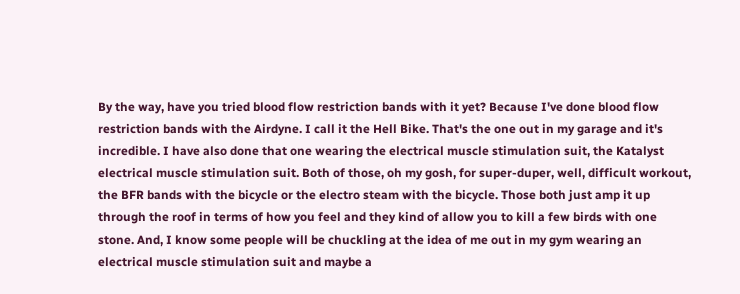By the way, have you tried blood flow restriction bands with it yet? Because I've done blood flow restriction bands with the Airdyne. I call it the Hell Bike. That's the one out in my garage and it's incredible. I have also done that one wearing the electrical muscle stimulation suit, the Katalyst electrical muscle stimulation suit. Both of those, oh my gosh, for super-duper, well, difficult workout, the BFR bands with the bicycle or the electro steam with the bicycle. Those both just amp it up through the roof in terms of how you feel and they kind of allow you to kill a few birds with one stone. And, I know some people will be chuckling at the idea of me out in my gym wearing an electrical muscle stimulation suit and maybe a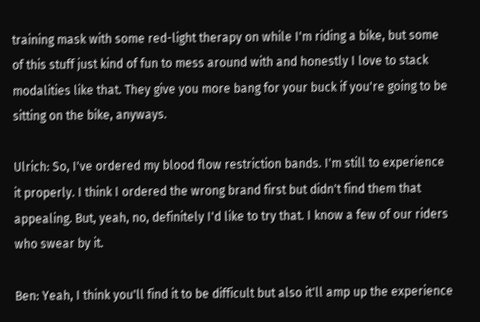training mask with some red-light therapy on while I'm riding a bike, but some of this stuff just kind of fun to mess around with and honestly I love to stack modalities like that. They give you more bang for your buck if you're going to be sitting on the bike, anyways.

Ulrich: So, I've ordered my blood flow restriction bands. I'm still to experience it properly. I think I ordered the wrong brand first but didn't find them that appealing. But, yeah, no, definitely I'd like to try that. I know a few of our riders who swear by it.

Ben: Yeah, I think you'll find it to be difficult but also it'll amp up the experience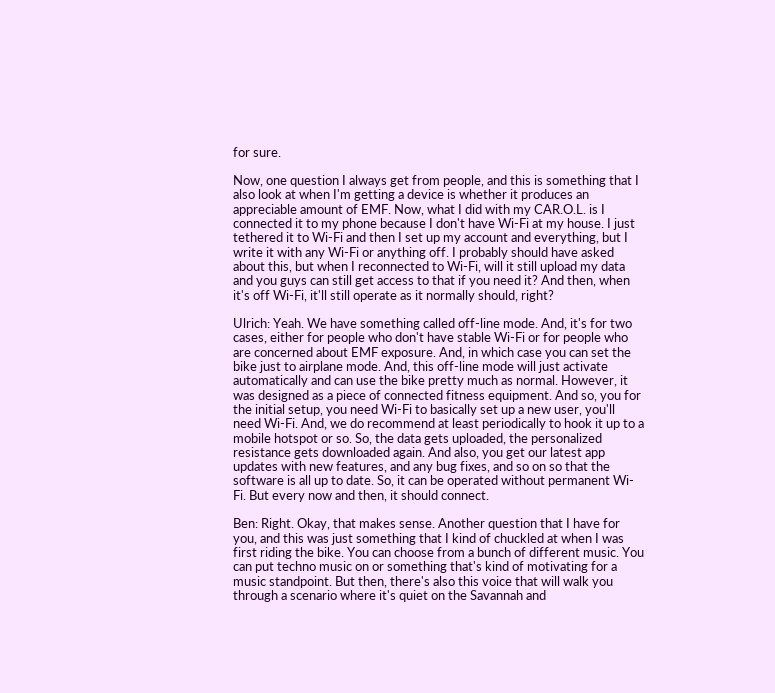for sure.

Now, one question I always get from people, and this is something that I also look at when I'm getting a device is whether it produces an appreciable amount of EMF. Now, what I did with my CAR.O.L. is I connected it to my phone because I don't have Wi-Fi at my house. I just tethered it to Wi-Fi and then I set up my account and everything, but I write it with any Wi-Fi or anything off. I probably should have asked about this, but when I reconnected to Wi-Fi, will it still upload my data and you guys can still get access to that if you need it? And then, when it's off Wi-Fi, it'll still operate as it normally should, right?

Ulrich: Yeah. We have something called off-line mode. And, it's for two cases, either for people who don't have stable Wi-Fi or for people who are concerned about EMF exposure. And, in which case you can set the bike just to airplane mode. And, this off-line mode will just activate automatically and can use the bike pretty much as normal. However, it was designed as a piece of connected fitness equipment. And so, you for the initial setup, you need Wi-Fi to basically set up a new user, you'll need Wi-Fi. And, we do recommend at least periodically to hook it up to a mobile hotspot or so. So, the data gets uploaded, the personalized resistance gets downloaded again. And also, you get our latest app updates with new features, and any bug fixes, and so on so that the software is all up to date. So, it can be operated without permanent Wi-Fi. But every now and then, it should connect.

Ben: Right. Okay, that makes sense. Another question that I have for you, and this was just something that I kind of chuckled at when I was first riding the bike. You can choose from a bunch of different music. You can put techno music on or something that's kind of motivating for a music standpoint. But then, there's also this voice that will walk you through a scenario where it's quiet on the Savannah and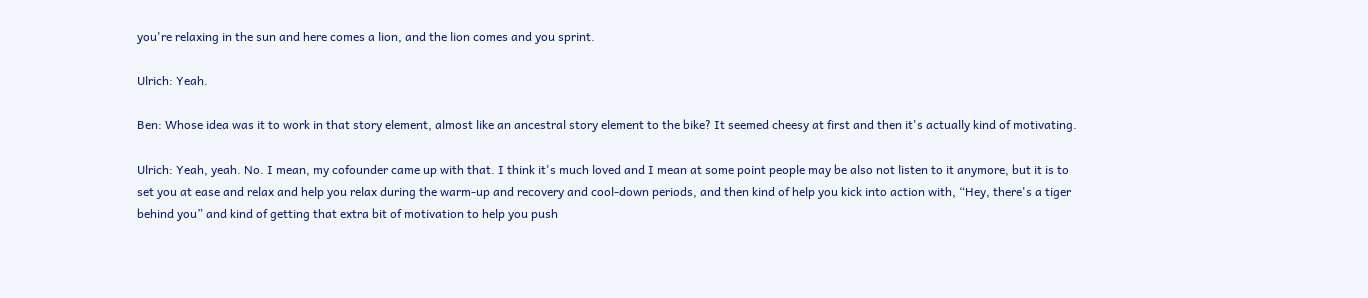you're relaxing in the sun and here comes a lion, and the lion comes and you sprint.

Ulrich: Yeah.

Ben: Whose idea was it to work in that story element, almost like an ancestral story element to the bike? It seemed cheesy at first and then it's actually kind of motivating.

Ulrich: Yeah, yeah. No. I mean, my cofounder came up with that. I think it's much loved and I mean at some point people may be also not listen to it anymore, but it is to set you at ease and relax and help you relax during the warm-up and recovery and cool-down periods, and then kind of help you kick into action with, “Hey, there's a tiger behind you” and kind of getting that extra bit of motivation to help you push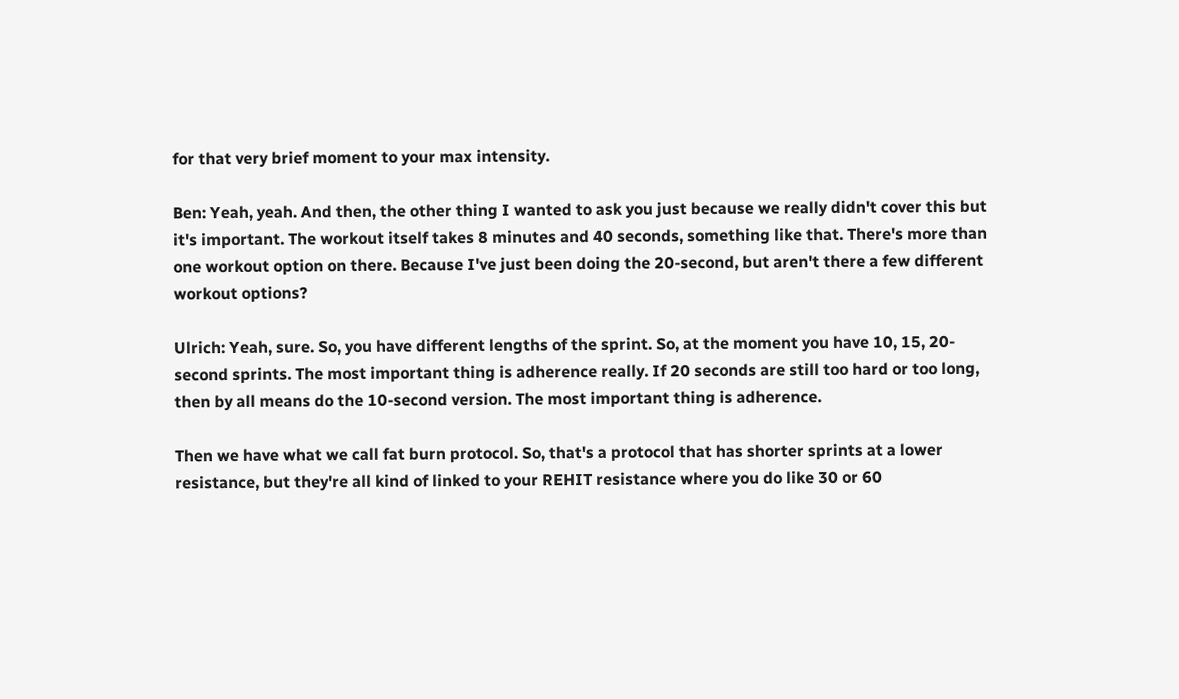for that very brief moment to your max intensity.

Ben: Yeah, yeah. And then, the other thing I wanted to ask you just because we really didn't cover this but it's important. The workout itself takes 8 minutes and 40 seconds, something like that. There's more than one workout option on there. Because I've just been doing the 20-second, but aren't there a few different workout options?

Ulrich: Yeah, sure. So, you have different lengths of the sprint. So, at the moment you have 10, 15, 20-second sprints. The most important thing is adherence really. If 20 seconds are still too hard or too long, then by all means do the 10-second version. The most important thing is adherence.

Then we have what we call fat burn protocol. So, that's a protocol that has shorter sprints at a lower resistance, but they're all kind of linked to your REHIT resistance where you do like 30 or 60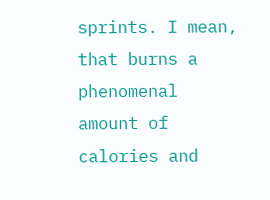sprints. I mean, that burns a phenomenal amount of calories and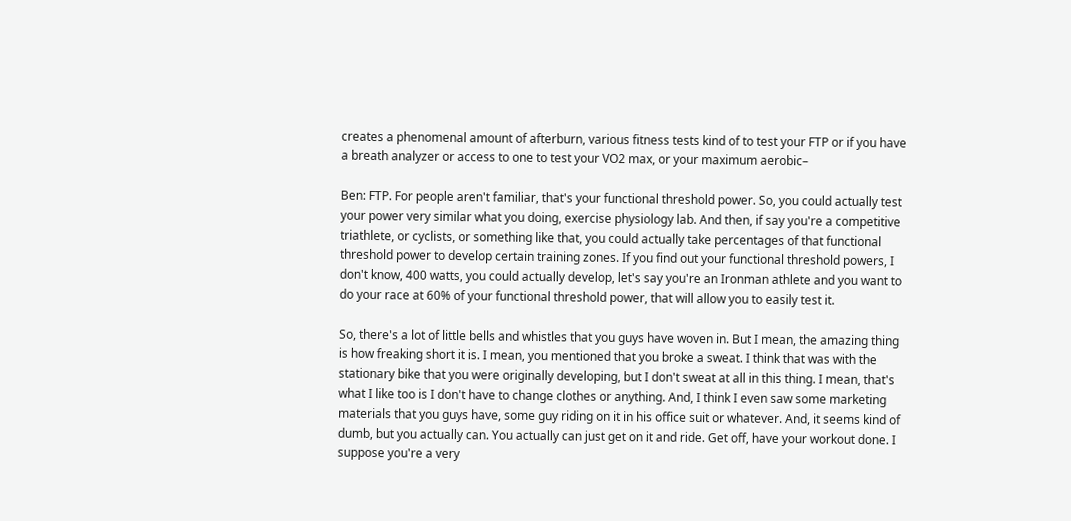creates a phenomenal amount of afterburn, various fitness tests kind of to test your FTP or if you have a breath analyzer or access to one to test your VO2 max, or your maximum aerobic–

Ben: FTP. For people aren't familiar, that's your functional threshold power. So, you could actually test your power very similar what you doing, exercise physiology lab. And then, if say you're a competitive triathlete, or cyclists, or something like that, you could actually take percentages of that functional threshold power to develop certain training zones. If you find out your functional threshold powers, I don't know, 400 watts, you could actually develop, let's say you're an Ironman athlete and you want to do your race at 60% of your functional threshold power, that will allow you to easily test it.

So, there's a lot of little bells and whistles that you guys have woven in. But I mean, the amazing thing is how freaking short it is. I mean, you mentioned that you broke a sweat. I think that was with the stationary bike that you were originally developing, but I don't sweat at all in this thing. I mean, that's what I like too is I don't have to change clothes or anything. And, I think I even saw some marketing materials that you guys have, some guy riding on it in his office suit or whatever. And, it seems kind of dumb, but you actually can. You actually can just get on it and ride. Get off, have your workout done. I suppose you're a very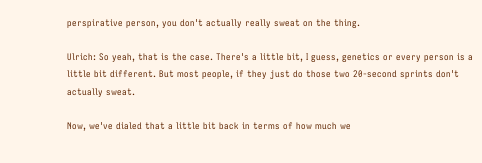perspirative person, you don't actually really sweat on the thing.

Ulrich: So yeah, that is the case. There's a little bit, I guess, genetics or every person is a little bit different. But most people, if they just do those two 20-second sprints don't actually sweat.

Now, we've dialed that a little bit back in terms of how much we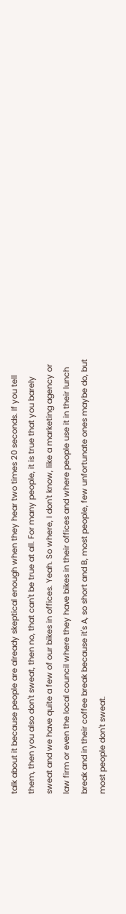talk about it because people are already skeptical enough when they hear two times 20 seconds. If you tell them, then you also don't sweat, then no, that can't be true at all. For many people, it is true that you barely sweat and we have quite a few of our bikes in offices. Yeah. So where, I don't know, like a marketing agency or law firm or even the local council where they have bikes in their offices and where people use it in their lunch break and in their coffee break because it's A, so short and B, most people, few unfortunate ones maybe do, but most people don't sweat.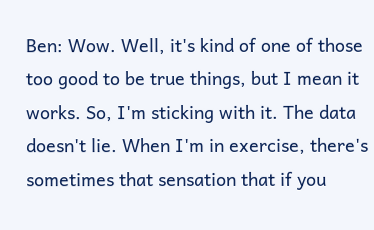Ben: Wow. Well, it's kind of one of those too good to be true things, but I mean it works. So, I'm sticking with it. The data doesn't lie. When I'm in exercise, there's sometimes that sensation that if you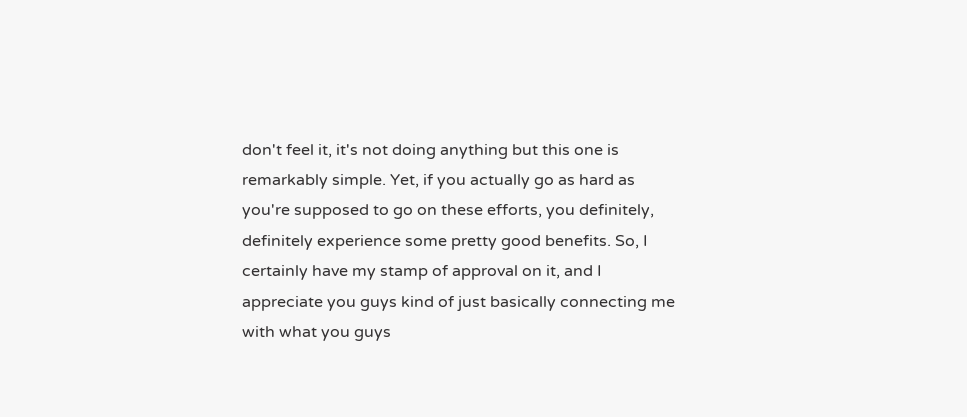don't feel it, it's not doing anything but this one is remarkably simple. Yet, if you actually go as hard as you're supposed to go on these efforts, you definitely, definitely experience some pretty good benefits. So, I certainly have my stamp of approval on it, and I appreciate you guys kind of just basically connecting me with what you guys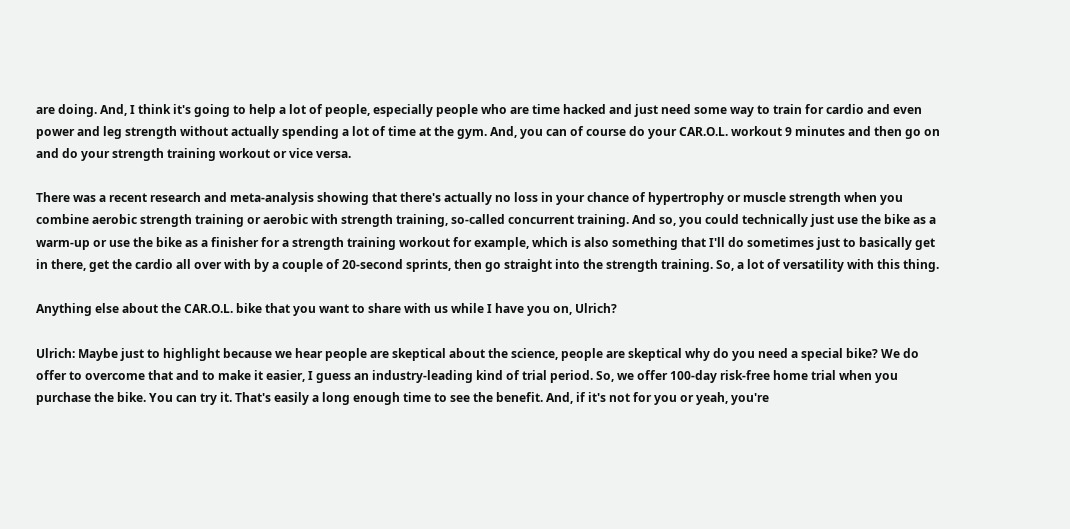are doing. And, I think it's going to help a lot of people, especially people who are time hacked and just need some way to train for cardio and even power and leg strength without actually spending a lot of time at the gym. And, you can of course do your CAR.O.L. workout 9 minutes and then go on and do your strength training workout or vice versa.

There was a recent research and meta-analysis showing that there's actually no loss in your chance of hypertrophy or muscle strength when you combine aerobic strength training or aerobic with strength training, so-called concurrent training. And so, you could technically just use the bike as a warm-up or use the bike as a finisher for a strength training workout for example, which is also something that I'll do sometimes just to basically get in there, get the cardio all over with by a couple of 20-second sprints, then go straight into the strength training. So, a lot of versatility with this thing.

Anything else about the CAR.O.L. bike that you want to share with us while I have you on, Ulrich?

Ulrich: Maybe just to highlight because we hear people are skeptical about the science, people are skeptical why do you need a special bike? We do offer to overcome that and to make it easier, I guess an industry-leading kind of trial period. So, we offer 100-day risk-free home trial when you purchase the bike. You can try it. That's easily a long enough time to see the benefit. And, if it's not for you or yeah, you're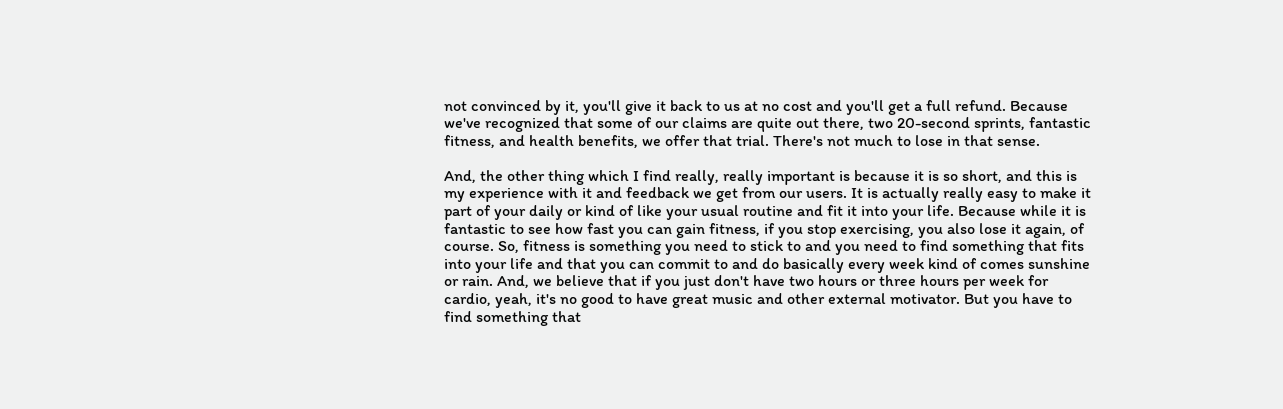not convinced by it, you'll give it back to us at no cost and you'll get a full refund. Because we've recognized that some of our claims are quite out there, two 20-second sprints, fantastic fitness, and health benefits, we offer that trial. There's not much to lose in that sense.

And, the other thing which I find really, really important is because it is so short, and this is my experience with it and feedback we get from our users. It is actually really easy to make it part of your daily or kind of like your usual routine and fit it into your life. Because while it is fantastic to see how fast you can gain fitness, if you stop exercising, you also lose it again, of course. So, fitness is something you need to stick to and you need to find something that fits into your life and that you can commit to and do basically every week kind of comes sunshine or rain. And, we believe that if you just don't have two hours or three hours per week for cardio, yeah, it's no good to have great music and other external motivator. But you have to find something that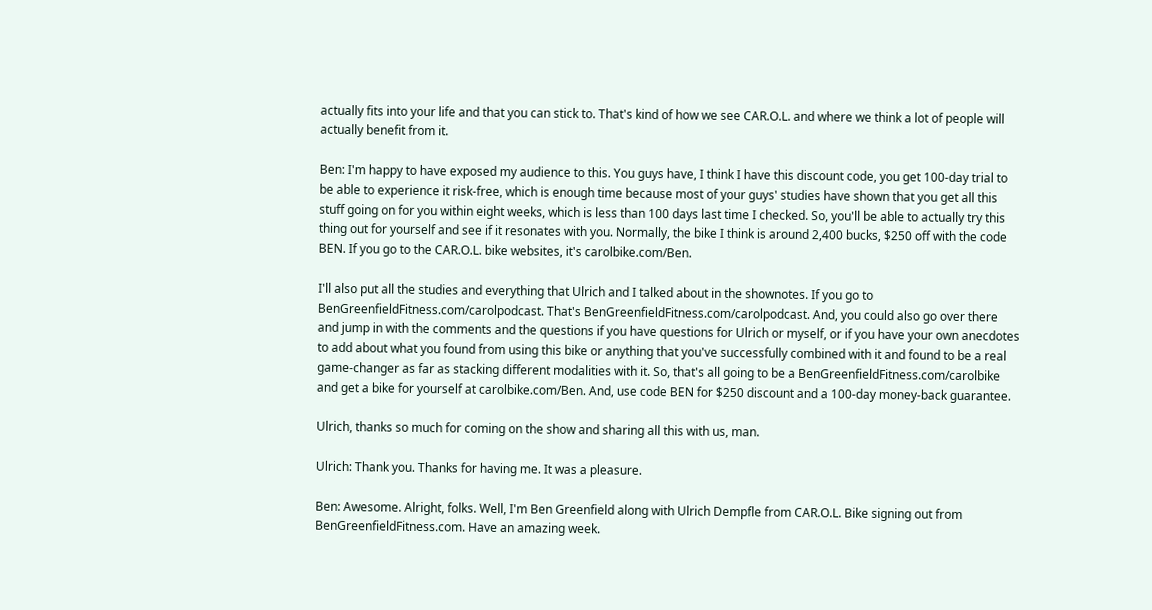actually fits into your life and that you can stick to. That's kind of how we see CAR.O.L. and where we think a lot of people will actually benefit from it.

Ben: I'm happy to have exposed my audience to this. You guys have, I think I have this discount code, you get 100-day trial to be able to experience it risk-free, which is enough time because most of your guys' studies have shown that you get all this stuff going on for you within eight weeks, which is less than 100 days last time I checked. So, you'll be able to actually try this thing out for yourself and see if it resonates with you. Normally, the bike I think is around 2,400 bucks, $250 off with the code BEN. If you go to the CAR.O.L. bike websites, it's carolbike.com/Ben.

I'll also put all the studies and everything that Ulrich and I talked about in the shownotes. If you go to BenGreenfieldFitness.com/carolpodcast. That's BenGreenfieldFitness.com/carolpodcast. And, you could also go over there and jump in with the comments and the questions if you have questions for Ulrich or myself, or if you have your own anecdotes to add about what you found from using this bike or anything that you've successfully combined with it and found to be a real game-changer as far as stacking different modalities with it. So, that's all going to be a BenGreenfieldFitness.com/carolbike and get a bike for yourself at carolbike.com/Ben. And, use code BEN for $250 discount and a 100-day money-back guarantee.

Ulrich, thanks so much for coming on the show and sharing all this with us, man.

Ulrich: Thank you. Thanks for having me. It was a pleasure.

Ben: Awesome. Alright, folks. Well, I'm Ben Greenfield along with Ulrich Dempfle from CAR.O.L. Bike signing out from BenGreenfieldFitness.com. Have an amazing week.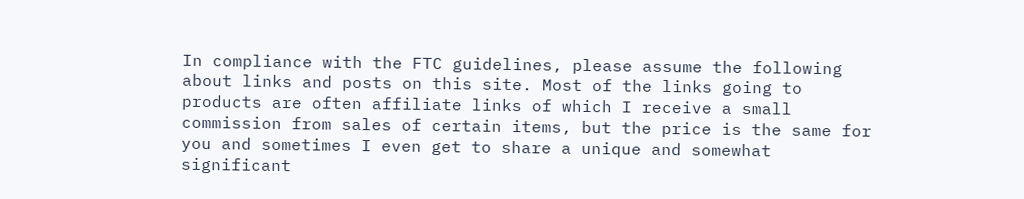In compliance with the FTC guidelines, please assume the following about links and posts on this site. Most of the links going to products are often affiliate links of which I receive a small commission from sales of certain items, but the price is the same for you and sometimes I even get to share a unique and somewhat significant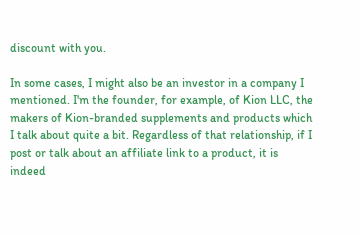discount with you.

In some cases, I might also be an investor in a company I mentioned. I'm the founder, for example, of Kion LLC, the makers of Kion-branded supplements and products which I talk about quite a bit. Regardless of that relationship, if I post or talk about an affiliate link to a product, it is indeed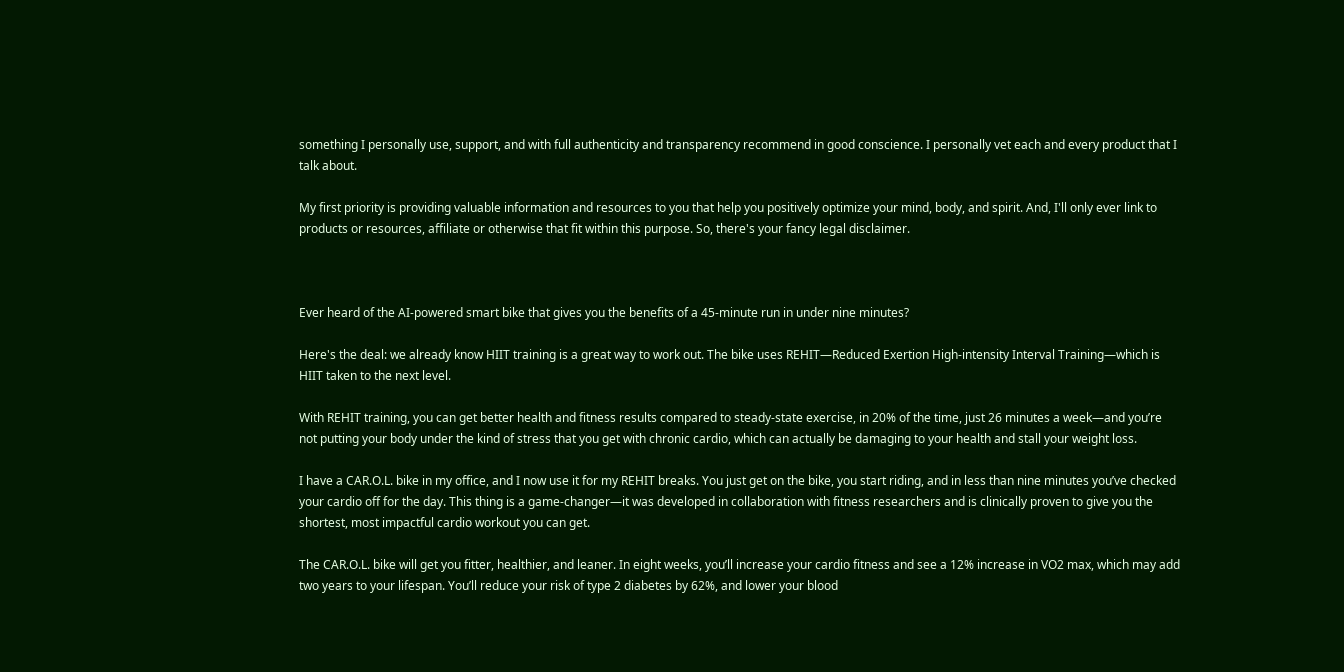something I personally use, support, and with full authenticity and transparency recommend in good conscience. I personally vet each and every product that I talk about.

My first priority is providing valuable information and resources to you that help you positively optimize your mind, body, and spirit. And, I'll only ever link to products or resources, affiliate or otherwise that fit within this purpose. So, there's your fancy legal disclaimer.



Ever heard of the AI-powered smart bike that gives you the benefits of a 45-minute run in under nine minutes?

Here's the deal: we already know HIIT training is a great way to work out. The bike uses REHIT—Reduced Exertion High-intensity Interval Training—which is HIIT taken to the next level.

With REHIT training, you can get better health and fitness results compared to steady-state exercise, in 20% of the time, just 26 minutes a week—and you’re not putting your body under the kind of stress that you get with chronic cardio, which can actually be damaging to your health and stall your weight loss.

I have a CAR.O.L. bike in my office, and I now use it for my REHIT breaks. You just get on the bike, you start riding, and in less than nine minutes you’ve checked your cardio off for the day. This thing is a game-changer—it was developed in collaboration with fitness researchers and is clinically proven to give you the shortest, most impactful cardio workout you can get.

The CAR.O.L. bike will get you fitter, healthier, and leaner. In eight weeks, you’ll increase your cardio fitness and see a 12% increase in VO2 max, which may add two years to your lifespan. You’ll reduce your risk of type 2 diabetes by 62%, and lower your blood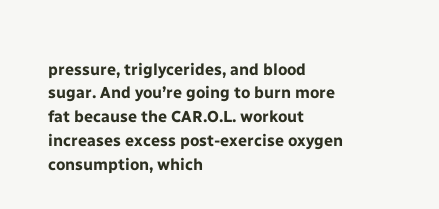pressure, triglycerides, and blood sugar. And you’re going to burn more fat because the CAR.O.L. workout increases excess post-exercise oxygen consumption, which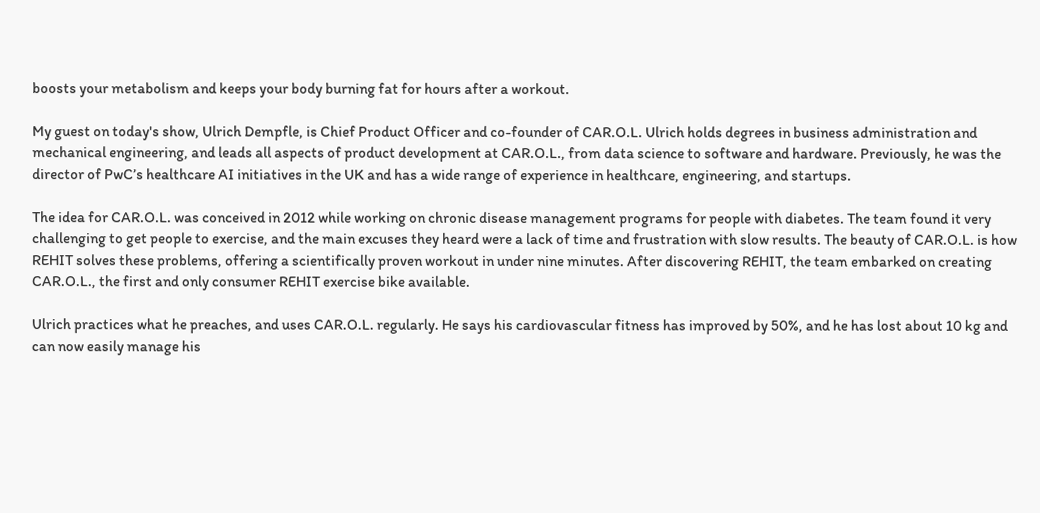boosts your metabolism and keeps your body burning fat for hours after a workout.

My guest on today's show, Ulrich Dempfle, is Chief Product Officer and co-founder of CAR.O.L. Ulrich holds degrees in business administration and mechanical engineering, and leads all aspects of product development at CAR.O.L., from data science to software and hardware. Previously, he was the director of PwC’s healthcare AI initiatives in the UK and has a wide range of experience in healthcare, engineering, and startups.

The idea for CAR.O.L. was conceived in 2012 while working on chronic disease management programs for people with diabetes. The team found it very challenging to get people to exercise, and the main excuses they heard were a lack of time and frustration with slow results. The beauty of CAR.O.L. is how REHIT solves these problems, offering a scientifically proven workout in under nine minutes. After discovering REHIT, the team embarked on creating CAR.O.L., the first and only consumer REHIT exercise bike available.

Ulrich practices what he preaches, and uses CAR.O.L. regularly. He says his cardiovascular fitness has improved by 50%, and he has lost about 10 kg and can now easily manage his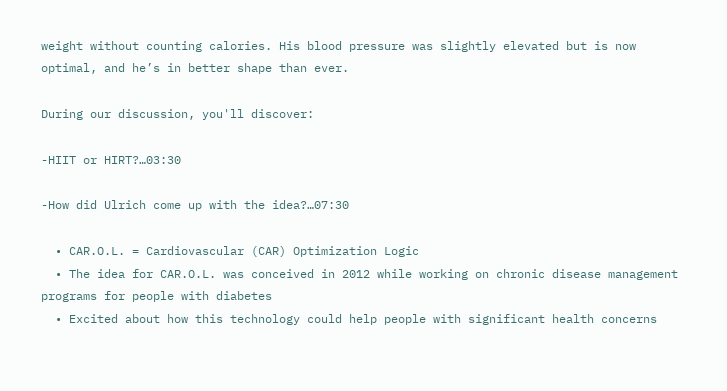weight without counting calories. His blood pressure was slightly elevated but is now optimal, and he’s in better shape than ever.

During our discussion, you'll discover:

-HIIT or HIRT?…03:30

-How did Ulrich come up with the idea?…07:30

  • CAR.O.L. = Cardiovascular (CAR) Optimization Logic
  • The idea for CAR.O.L. was conceived in 2012 while working on chronic disease management programs for people with diabetes
  • Excited about how this technology could help people with significant health concerns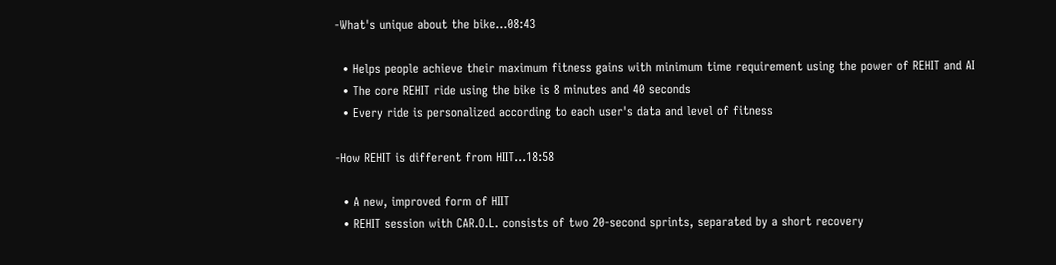-What's unique about the bike…08:43

  • Helps people achieve their maximum fitness gains with minimum time requirement using the power of REHIT and AI
  • The core REHIT ride using the bike is 8 minutes and 40 seconds
  • Every ride is personalized according to each user's data and level of fitness

-How REHIT is different from HIIT…18:58

  • A new, improved form of HIIT
  • REHIT session with CAR.O.L. consists of two 20-second sprints, separated by a short recovery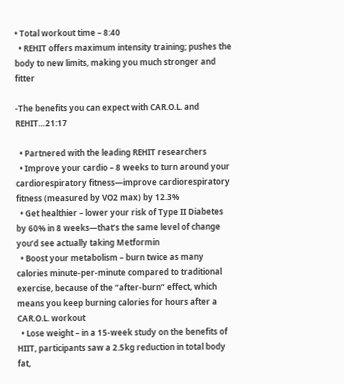• Total workout time – 8:40
  • REHIT offers maximum intensity training; pushes the body to new limits, making you much stronger and fitter

-The benefits you can expect with CAR.O.L. and REHIT…21:17

  • Partnered with the leading REHIT researchers
  • Improve your cardio – 8 weeks to turn around your cardiorespiratory fitness—improve cardiorespiratory fitness (measured by VO2 max) by 12.3%
  • Get healthier – lower your risk of Type II Diabetes by 60% in 8 weeks—that’s the same level of change you’d see actually taking Metformin
  • Boost your metabolism – burn twice as many calories minute-per-minute compared to traditional exercise, because of the “after-burn” effect, which means you keep burning calories for hours after a CAR.O.L. workout
  • Lose weight – in a 15-week study on the benefits of HIIT, participants saw a 2.5kg reduction in total body fat,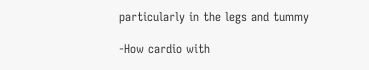particularly in the legs and tummy

-How cardio with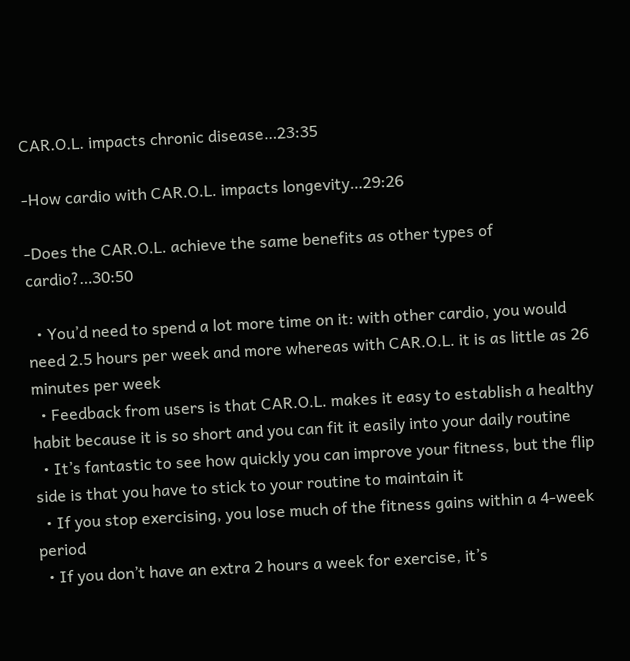CAR.O.L. impacts chronic disease…23:35

-How cardio with CAR.O.L. impacts longevity…29:26

-Does the CAR.O.L. achieve the same benefits as other types of cardio?…30:50

  • You’d need to spend a lot more time on it: with other cardio, you would need 2.5 hours per week and more whereas with CAR.O.L. it is as little as 26 minutes per week
  • Feedback from users is that CAR.O.L. makes it easy to establish a healthy habit because it is so short and you can fit it easily into your daily routine
  • It’s fantastic to see how quickly you can improve your fitness, but the flip side is that you have to stick to your routine to maintain it
  • If you stop exercising, you lose much of the fitness gains within a 4-week period
  • If you don’t have an extra 2 hours a week for exercise, it’s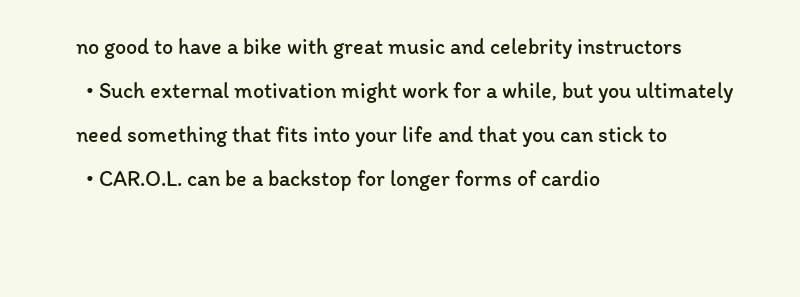no good to have a bike with great music and celebrity instructors
  • Such external motivation might work for a while, but you ultimately need something that fits into your life and that you can stick to
  • CAR.O.L. can be a backstop for longer forms of cardio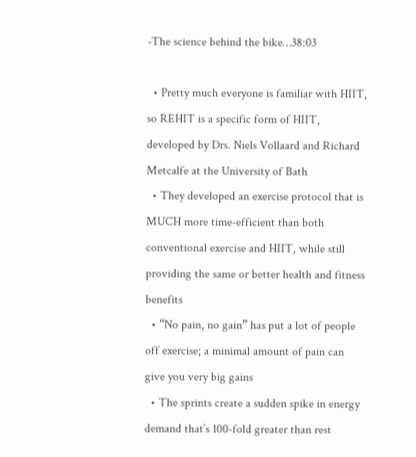-The science behind the bike…38:03

  • Pretty much everyone is familiar with HIIT, so REHIT is a specific form of HIIT, developed by Drs. Niels Vollaard and Richard Metcalfe at the University of Bath
  • They developed an exercise protocol that is MUCH more time-efficient than both conventional exercise and HIIT, while still providing the same or better health and fitness benefits
  • “No pain, no gain” has put a lot of people off exercise; a minimal amount of pain can give you very big gains
  • The sprints create a sudden spike in energy demand that’s 100-fold greater than rest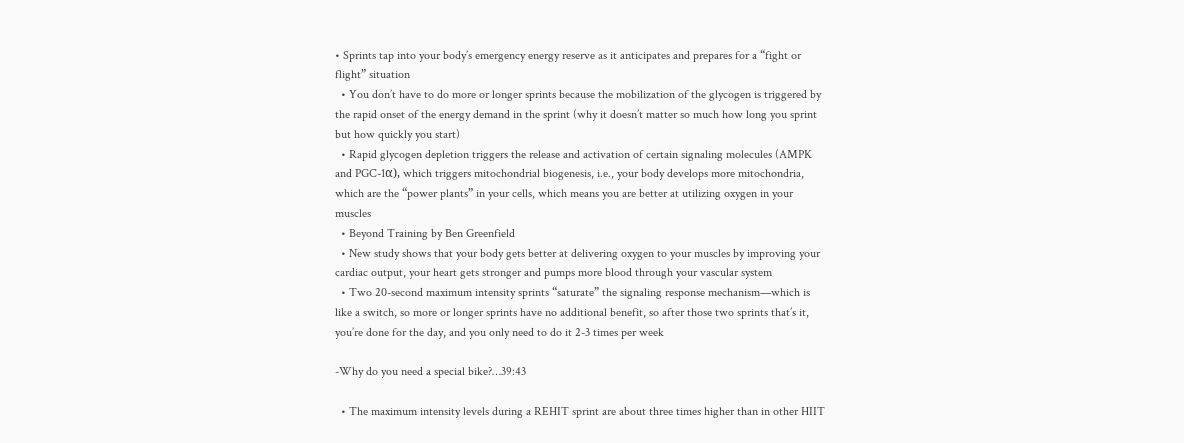• Sprints tap into your body’s emergency energy reserve as it anticipates and prepares for a “fight or flight” situation
  • You don’t have to do more or longer sprints because the mobilization of the glycogen is triggered by the rapid onset of the energy demand in the sprint (why it doesn’t matter so much how long you sprint but how quickly you start)
  • Rapid glycogen depletion triggers the release and activation of certain signaling molecules (AMPK and PGC-1α), which triggers mitochondrial biogenesis, i.e., your body develops more mitochondria, which are the “power plants” in your cells, which means you are better at utilizing oxygen in your muscles
  • Beyond Training by Ben Greenfield
  • New study shows that your body gets better at delivering oxygen to your muscles by improving your cardiac output, your heart gets stronger and pumps more blood through your vascular system
  • Two 20-second maximum intensity sprints “saturate” the signaling response mechanism—which is like a switch, so more or longer sprints have no additional benefit, so after those two sprints that’s it, you’re done for the day, and you only need to do it 2-3 times per week

-Why do you need a special bike?…39:43

  • The maximum intensity levels during a REHIT sprint are about three times higher than in other HIIT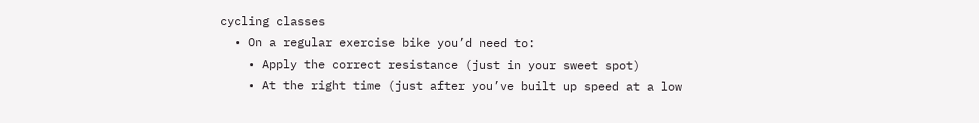cycling classes
  • On a regular exercise bike you’d need to:
    • Apply the correct resistance (just in your sweet spot)
    • At the right time (just after you’ve built up speed at a low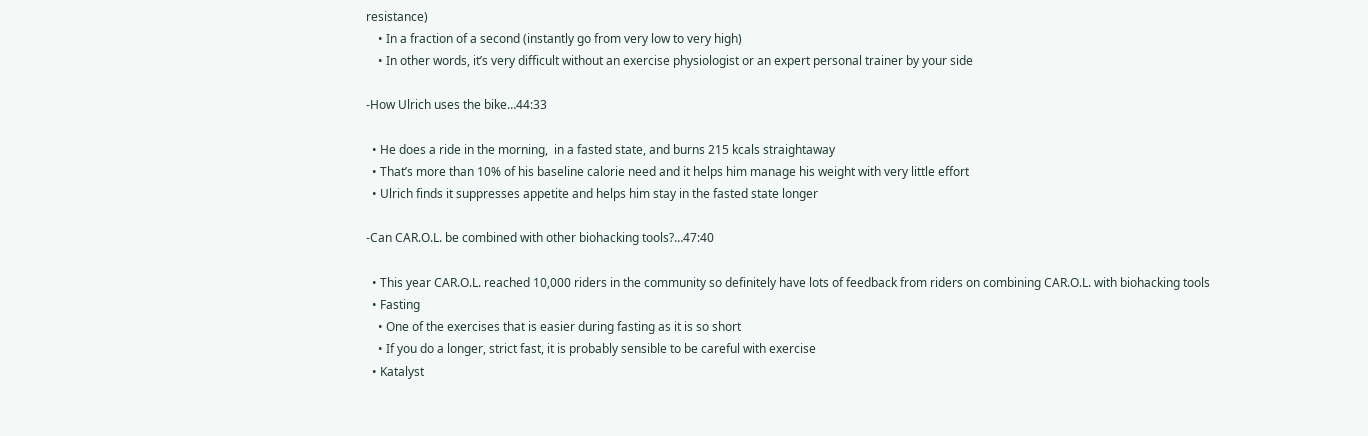resistance)
    • In a fraction of a second (instantly go from very low to very high)
    • In other words, it’s very difficult without an exercise physiologist or an expert personal trainer by your side

-How Ulrich uses the bike…44:33

  • He does a ride in the morning,  in a fasted state, and burns 215 kcals straightaway
  • That’s more than 10% of his baseline calorie need and it helps him manage his weight with very little effort
  • Ulrich finds it suppresses appetite and helps him stay in the fasted state longer

-Can CAR.O.L. be combined with other biohacking tools?…47:40

  • This year CAR.O.L. reached 10,000 riders in the community so definitely have lots of feedback from riders on combining CAR.O.L. with biohacking tools
  • Fasting
    • One of the exercises that is easier during fasting as it is so short
    • If you do a longer, strict fast, it is probably sensible to be careful with exercise
  • Katalyst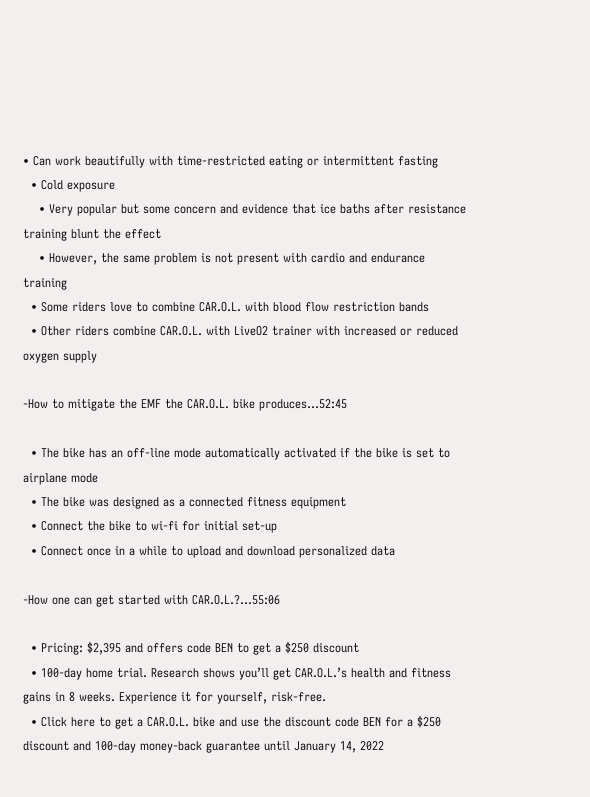• Can work beautifully with time-restricted eating or intermittent fasting
  • Cold exposure
    • Very popular but some concern and evidence that ice baths after resistance training blunt the effect
    • However, the same problem is not present with cardio and endurance training
  • Some riders love to combine CAR.O.L. with blood flow restriction bands
  • Other riders combine CAR.O.L. with LiveO2 trainer with increased or reduced oxygen supply

-How to mitigate the EMF the CAR.O.L. bike produces…52:45

  • The bike has an off-line mode automatically activated if the bike is set to airplane mode
  • The bike was designed as a connected fitness equipment
  • Connect the bike to wi-fi for initial set-up
  • Connect once in a while to upload and download personalized data

-How one can get started with CAR.O.L.?…55:06

  • Pricing: $2,395 and offers code BEN to get a $250 discount
  • 100-day home trial. Research shows you’ll get CAR.O.L.’s health and fitness gains in 8 weeks. Experience it for yourself, risk-free.
  • Click here to get a CAR.O.L. bike and use the discount code BEN for a $250 discount and 100-day money-back guarantee until January 14, 2022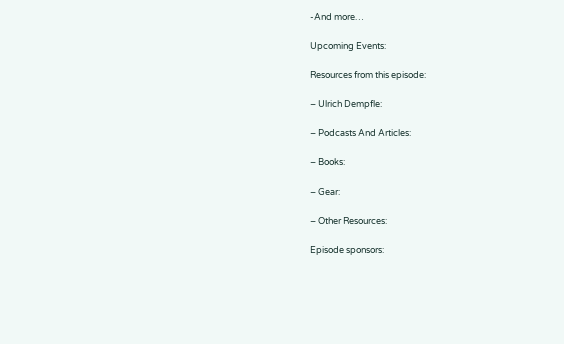-And more…

Upcoming Events:

Resources from this episode:

– Ulrich Dempfle:

– Podcasts And Articles:

– Books:

– Gear:

– Other Resources:

Episode sponsors: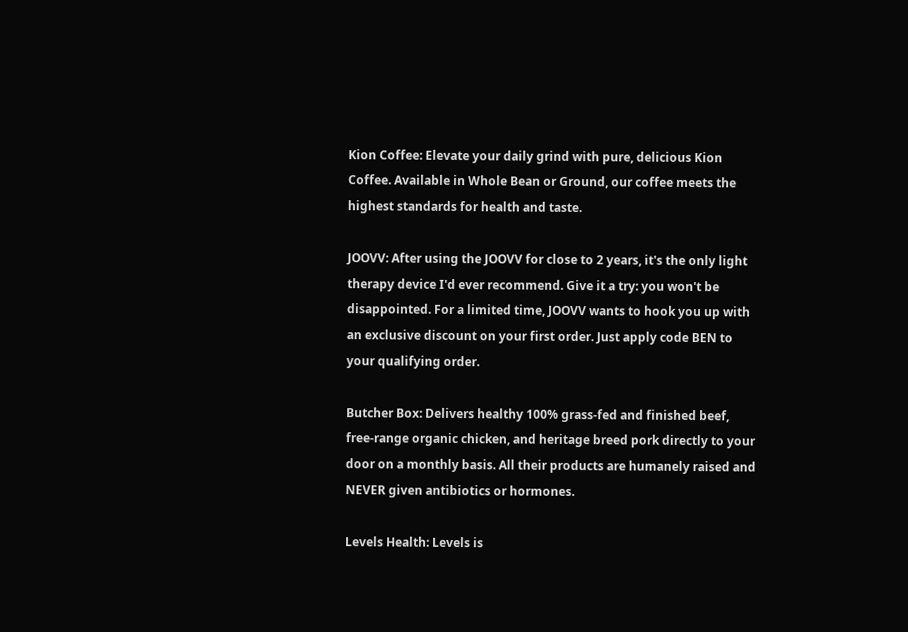Kion Coffee: Elevate your daily grind with pure, delicious Kion Coffee. Available in Whole Bean or Ground, our coffee meets the highest standards for health and taste.

JOOVV: After using the JOOVV for close to 2 years, it's the only light therapy device I'd ever recommend. Give it a try: you won't be disappointed. For a limited time, JOOVV wants to hook you up with an exclusive discount on your first order. Just apply code BEN to your qualifying order.

Butcher Box: Delivers healthy 100% grass-fed and finished beef, free-range organic chicken, and heritage breed pork directly to your door on a monthly basis. All their products are humanely raised and NEVER given antibiotics or hormones.

Levels Health: Levels is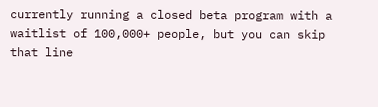currently running a closed beta program with a waitlist of 100,000+ people, but you can skip that line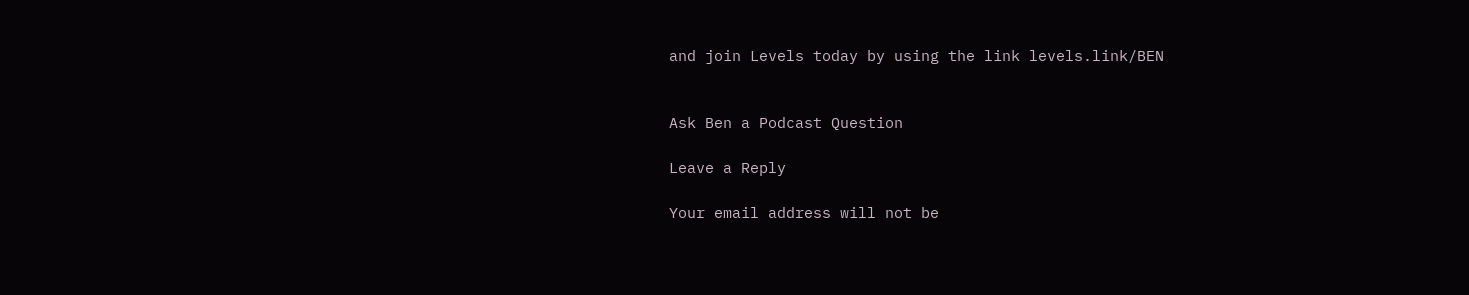and join Levels today by using the link levels.link/BEN


Ask Ben a Podcast Question

Leave a Reply

Your email address will not be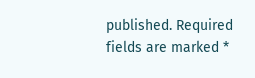published. Required fields are marked *